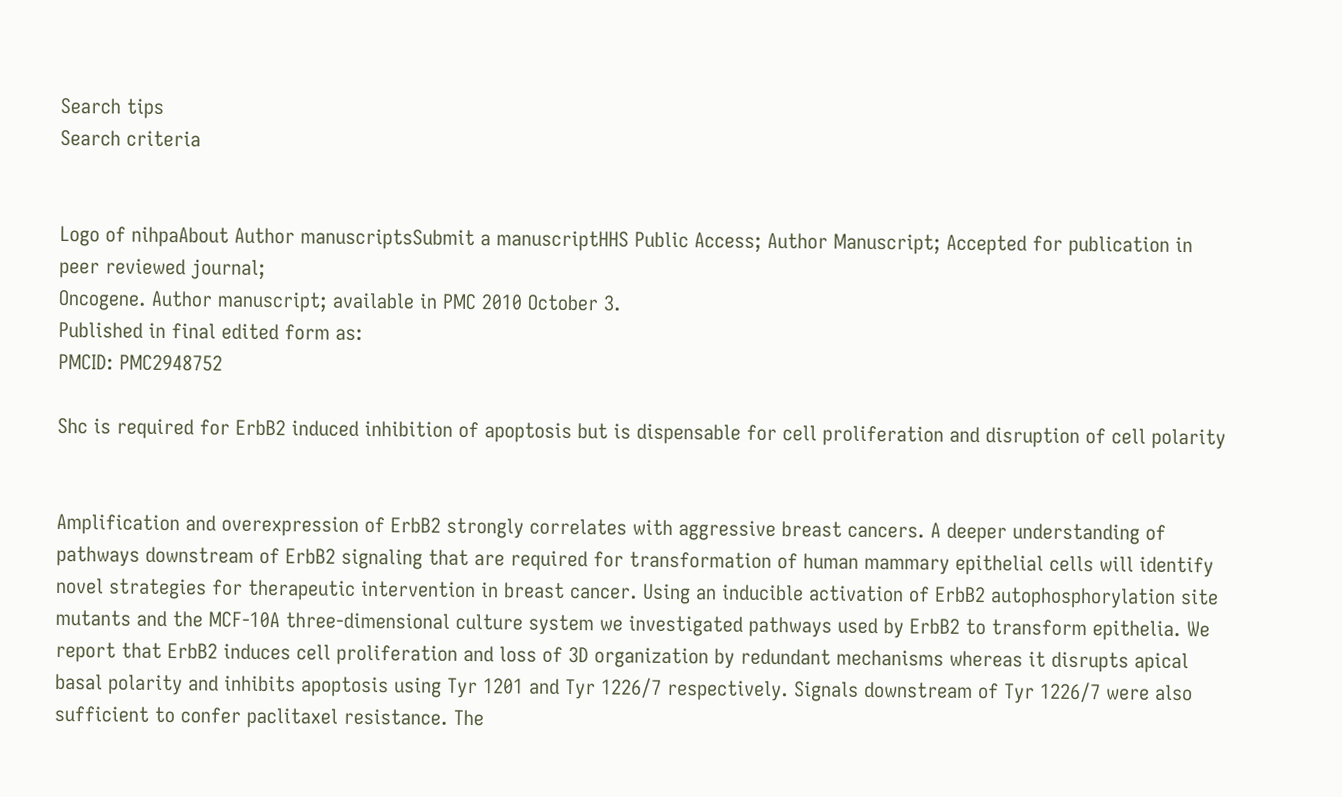Search tips
Search criteria


Logo of nihpaAbout Author manuscriptsSubmit a manuscriptHHS Public Access; Author Manuscript; Accepted for publication in peer reviewed journal;
Oncogene. Author manuscript; available in PMC 2010 October 3.
Published in final edited form as:
PMCID: PMC2948752

Shc is required for ErbB2 induced inhibition of apoptosis but is dispensable for cell proliferation and disruption of cell polarity


Amplification and overexpression of ErbB2 strongly correlates with aggressive breast cancers. A deeper understanding of pathways downstream of ErbB2 signaling that are required for transformation of human mammary epithelial cells will identify novel strategies for therapeutic intervention in breast cancer. Using an inducible activation of ErbB2 autophosphorylation site mutants and the MCF-10A three-dimensional culture system we investigated pathways used by ErbB2 to transform epithelia. We report that ErbB2 induces cell proliferation and loss of 3D organization by redundant mechanisms whereas it disrupts apical basal polarity and inhibits apoptosis using Tyr 1201 and Tyr 1226/7 respectively. Signals downstream of Tyr 1226/7 were also sufficient to confer paclitaxel resistance. The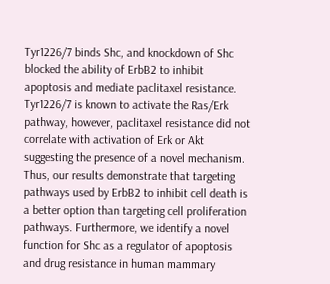Tyr1226/7 binds Shc, and knockdown of Shc blocked the ability of ErbB2 to inhibit apoptosis and mediate paclitaxel resistance. Tyr1226/7 is known to activate the Ras/Erk pathway, however, paclitaxel resistance did not correlate with activation of Erk or Akt suggesting the presence of a novel mechanism. Thus, our results demonstrate that targeting pathways used by ErbB2 to inhibit cell death is a better option than targeting cell proliferation pathways. Furthermore, we identify a novel function for Shc as a regulator of apoptosis and drug resistance in human mammary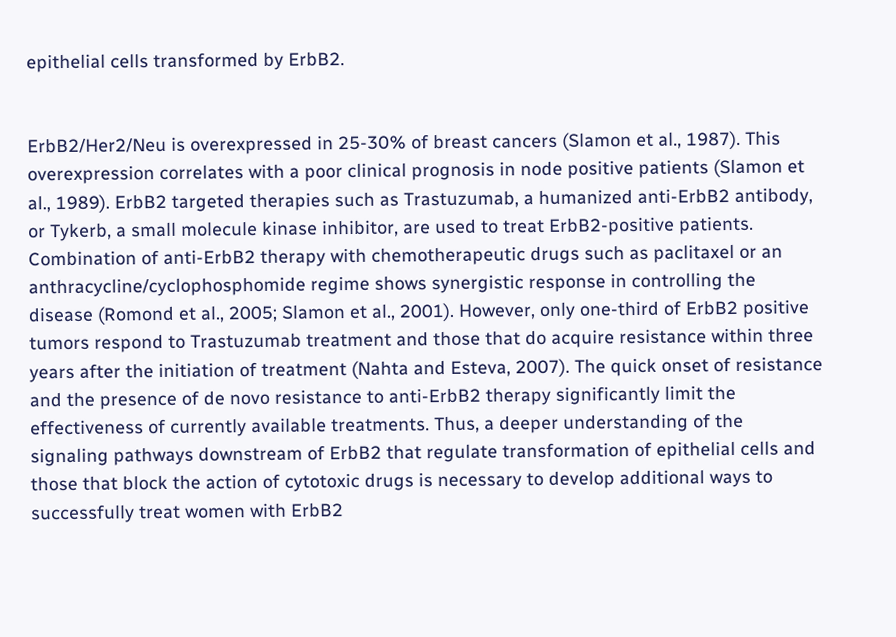epithelial cells transformed by ErbB2.


ErbB2/Her2/Neu is overexpressed in 25-30% of breast cancers (Slamon et al., 1987). This overexpression correlates with a poor clinical prognosis in node positive patients (Slamon et al., 1989). ErbB2 targeted therapies such as Trastuzumab, a humanized anti-ErbB2 antibody, or Tykerb, a small molecule kinase inhibitor, are used to treat ErbB2-positive patients. Combination of anti-ErbB2 therapy with chemotherapeutic drugs such as paclitaxel or an anthracycline/cyclophosphomide regime shows synergistic response in controlling the disease (Romond et al., 2005; Slamon et al., 2001). However, only one-third of ErbB2 positive tumors respond to Trastuzumab treatment and those that do acquire resistance within three years after the initiation of treatment (Nahta and Esteva, 2007). The quick onset of resistance and the presence of de novo resistance to anti-ErbB2 therapy significantly limit the effectiveness of currently available treatments. Thus, a deeper understanding of the signaling pathways downstream of ErbB2 that regulate transformation of epithelial cells and those that block the action of cytotoxic drugs is necessary to develop additional ways to successfully treat women with ErbB2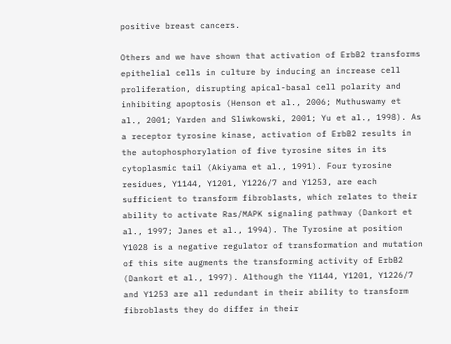positive breast cancers.

Others and we have shown that activation of ErbB2 transforms epithelial cells in culture by inducing an increase cell proliferation, disrupting apical-basal cell polarity and inhibiting apoptosis (Henson et al., 2006; Muthuswamy et al., 2001; Yarden and Sliwkowski, 2001; Yu et al., 1998). As a receptor tyrosine kinase, activation of ErbB2 results in the autophosphorylation of five tyrosine sites in its cytoplasmic tail (Akiyama et al., 1991). Four tyrosine residues, Y1144, Y1201, Y1226/7 and Y1253, are each sufficient to transform fibroblasts, which relates to their ability to activate Ras/MAPK signaling pathway (Dankort et al., 1997; Janes et al., 1994). The Tyrosine at position Y1028 is a negative regulator of transformation and mutation of this site augments the transforming activity of ErbB2 (Dankort et al., 1997). Although the Y1144, Y1201, Y1226/7 and Y1253 are all redundant in their ability to transform fibroblasts they do differ in their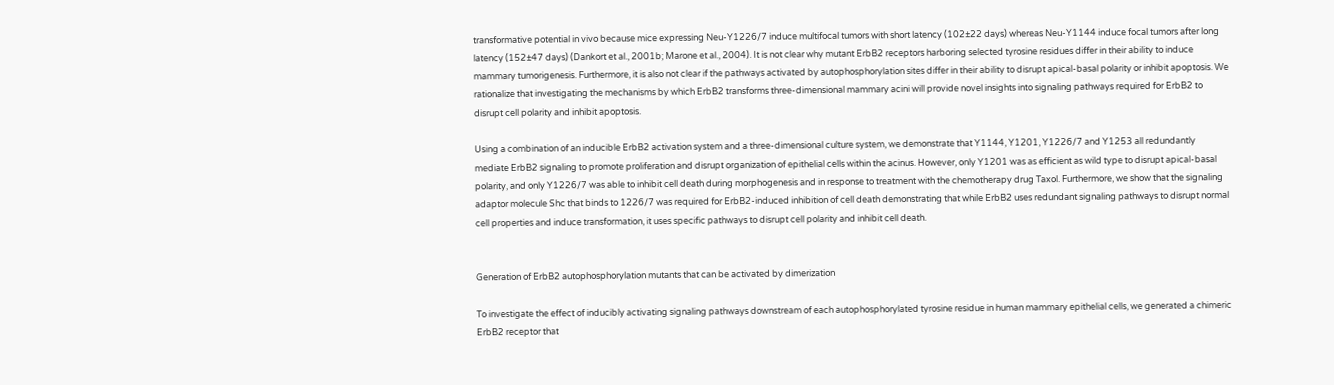transformative potential in vivo because mice expressing Neu-Y1226/7 induce multifocal tumors with short latency (102±22 days) whereas Neu-Y1144 induce focal tumors after long latency (152±47 days) (Dankort et al., 2001b; Marone et al., 2004). It is not clear why mutant ErbB2 receptors harboring selected tyrosine residues differ in their ability to induce mammary tumorigenesis. Furthermore, it is also not clear if the pathways activated by autophosphorylation sites differ in their ability to disrupt apical-basal polarity or inhibit apoptosis. We rationalize that investigating the mechanisms by which ErbB2 transforms three-dimensional mammary acini will provide novel insights into signaling pathways required for ErbB2 to disrupt cell polarity and inhibit apoptosis.

Using a combination of an inducible ErbB2 activation system and a three-dimensional culture system, we demonstrate that Y1144, Y1201, Y1226/7 and Y1253 all redundantly mediate ErbB2 signaling to promote proliferation and disrupt organization of epithelial cells within the acinus. However, only Y1201 was as efficient as wild type to disrupt apical-basal polarity, and only Y1226/7 was able to inhibit cell death during morphogenesis and in response to treatment with the chemotherapy drug Taxol. Furthermore, we show that the signaling adaptor molecule Shc that binds to 1226/7 was required for ErbB2-induced inhibition of cell death demonstrating that while ErbB2 uses redundant signaling pathways to disrupt normal cell properties and induce transformation, it uses specific pathways to disrupt cell polarity and inhibit cell death.


Generation of ErbB2 autophosphorylation mutants that can be activated by dimerization

To investigate the effect of inducibly activating signaling pathways downstream of each autophosphorylated tyrosine residue in human mammary epithelial cells, we generated a chimeric ErbB2 receptor that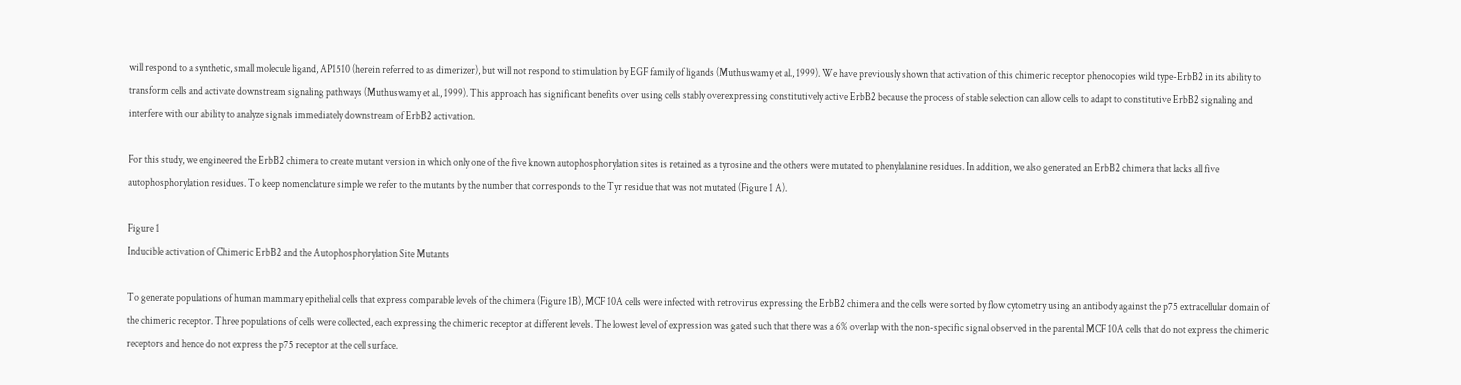will respond to a synthetic, small molecule ligand, AP1510 (herein referred to as dimerizer), but will not respond to stimulation by EGF family of ligands (Muthuswamy et al., 1999). We have previously shown that activation of this chimeric receptor phenocopies wild type-ErbB2 in its ability to transform cells and activate downstream signaling pathways (Muthuswamy et al., 1999). This approach has significant benefits over using cells stably overexpressing constitutively active ErbB2 because the process of stable selection can allow cells to adapt to constitutive ErbB2 signaling and interfere with our ability to analyze signals immediately downstream of ErbB2 activation.

For this study, we engineered the ErbB2 chimera to create mutant version in which only one of the five known autophosphorylation sites is retained as a tyrosine and the others were mutated to phenylalanine residues. In addition, we also generated an ErbB2 chimera that lacks all five autophosphorylation residues. To keep nomenclature simple we refer to the mutants by the number that corresponds to the Tyr residue that was not mutated (Figure 1 A).

Figure 1
Inducible activation of Chimeric ErbB2 and the Autophosphorylation Site Mutants

To generate populations of human mammary epithelial cells that express comparable levels of the chimera (Figure 1B), MCF 10A cells were infected with retrovirus expressing the ErbB2 chimera and the cells were sorted by flow cytometry using an antibody against the p75 extracellular domain of the chimeric receptor. Three populations of cells were collected, each expressing the chimeric receptor at different levels. The lowest level of expression was gated such that there was a 6% overlap with the non-specific signal observed in the parental MCF 10A cells that do not express the chimeric receptors and hence do not express the p75 receptor at the cell surface.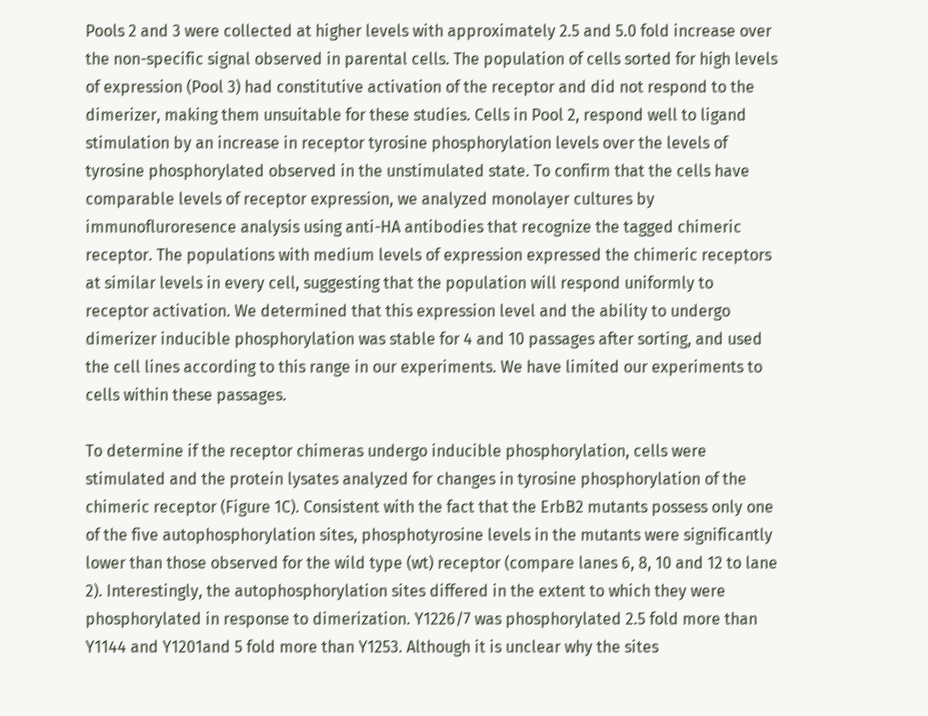Pools 2 and 3 were collected at higher levels with approximately 2.5 and 5.0 fold increase over the non-specific signal observed in parental cells. The population of cells sorted for high levels of expression (Pool 3) had constitutive activation of the receptor and did not respond to the dimerizer, making them unsuitable for these studies. Cells in Pool 2, respond well to ligand stimulation by an increase in receptor tyrosine phosphorylation levels over the levels of tyrosine phosphorylated observed in the unstimulated state. To confirm that the cells have comparable levels of receptor expression, we analyzed monolayer cultures by immunofluroresence analysis using anti-HA antibodies that recognize the tagged chimeric receptor. The populations with medium levels of expression expressed the chimeric receptors at similar levels in every cell, suggesting that the population will respond uniformly to receptor activation. We determined that this expression level and the ability to undergo dimerizer inducible phosphorylation was stable for 4 and 10 passages after sorting, and used the cell lines according to this range in our experiments. We have limited our experiments to cells within these passages.

To determine if the receptor chimeras undergo inducible phosphorylation, cells were stimulated and the protein lysates analyzed for changes in tyrosine phosphorylation of the chimeric receptor (Figure 1C). Consistent with the fact that the ErbB2 mutants possess only one of the five autophosphorylation sites, phosphotyrosine levels in the mutants were significantly lower than those observed for the wild type (wt) receptor (compare lanes 6, 8, 10 and 12 to lane 2). Interestingly, the autophosphorylation sites differed in the extent to which they were phosphorylated in response to dimerization. Y1226/7 was phosphorylated 2.5 fold more than Y1144 and Y1201and 5 fold more than Y1253. Although it is unclear why the sites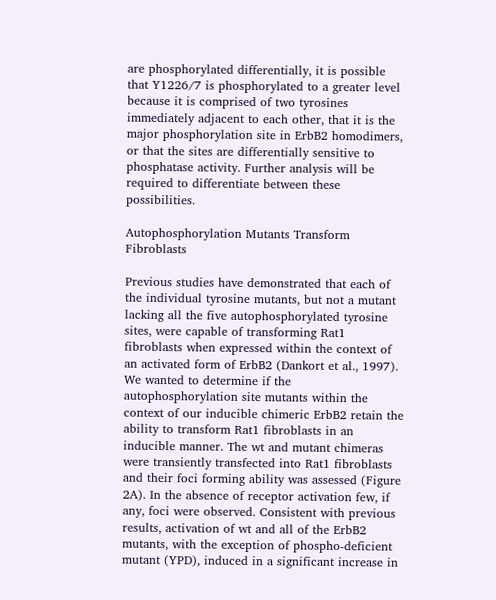are phosphorylated differentially, it is possible that Y1226/7 is phosphorylated to a greater level because it is comprised of two tyrosines immediately adjacent to each other, that it is the major phosphorylation site in ErbB2 homodimers, or that the sites are differentially sensitive to phosphatase activity. Further analysis will be required to differentiate between these possibilities.

Autophosphorylation Mutants Transform Fibroblasts

Previous studies have demonstrated that each of the individual tyrosine mutants, but not a mutant lacking all the five autophosphorylated tyrosine sites, were capable of transforming Rat1 fibroblasts when expressed within the context of an activated form of ErbB2 (Dankort et al., 1997). We wanted to determine if the autophosphorylation site mutants within the context of our inducible chimeric ErbB2 retain the ability to transform Rat1 fibroblasts in an inducible manner. The wt and mutant chimeras were transiently transfected into Rat1 fibroblasts and their foci forming ability was assessed (Figure 2A). In the absence of receptor activation few, if any, foci were observed. Consistent with previous results, activation of wt and all of the ErbB2 mutants, with the exception of phospho-deficient mutant (YPD), induced in a significant increase in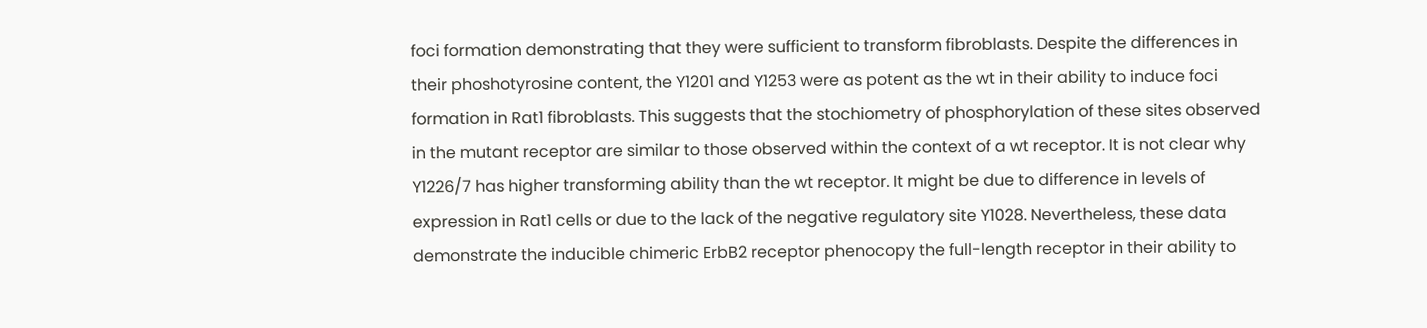foci formation demonstrating that they were sufficient to transform fibroblasts. Despite the differences in their phoshotyrosine content, the Y1201 and Y1253 were as potent as the wt in their ability to induce foci formation in Rat1 fibroblasts. This suggests that the stochiometry of phosphorylation of these sites observed in the mutant receptor are similar to those observed within the context of a wt receptor. It is not clear why Y1226/7 has higher transforming ability than the wt receptor. It might be due to difference in levels of expression in Rat1 cells or due to the lack of the negative regulatory site Y1028. Nevertheless, these data demonstrate the inducible chimeric ErbB2 receptor phenocopy the full-length receptor in their ability to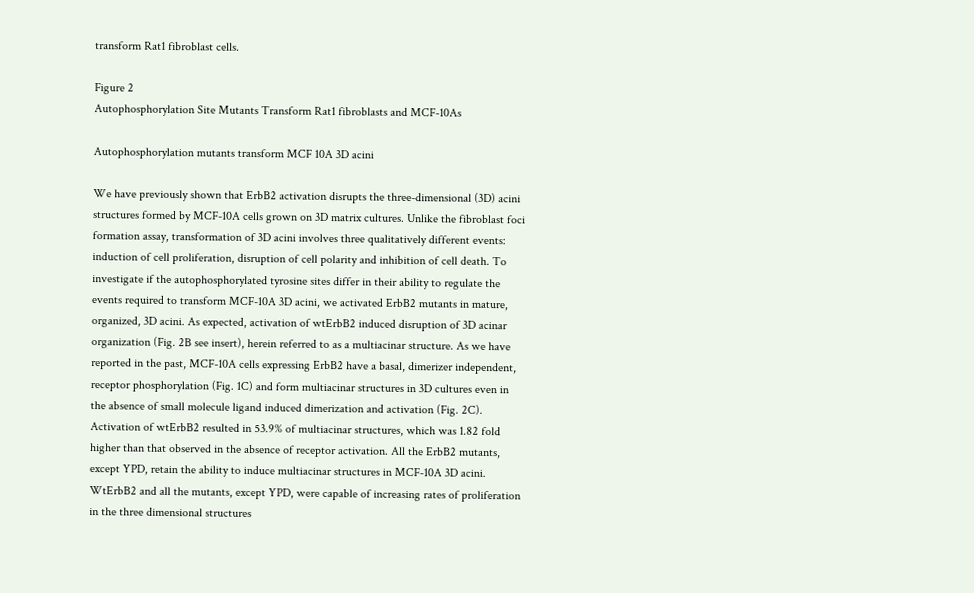transform Rat1 fibroblast cells.

Figure 2
Autophosphorylation Site Mutants Transform Rat1 fibroblasts and MCF-10As

Autophosphorylation mutants transform MCF 10A 3D acini

We have previously shown that ErbB2 activation disrupts the three-dimensional (3D) acini structures formed by MCF-10A cells grown on 3D matrix cultures. Unlike the fibroblast foci formation assay, transformation of 3D acini involves three qualitatively different events: induction of cell proliferation, disruption of cell polarity and inhibition of cell death. To investigate if the autophosphorylated tyrosine sites differ in their ability to regulate the events required to transform MCF-10A 3D acini, we activated ErbB2 mutants in mature, organized, 3D acini. As expected, activation of wtErbB2 induced disruption of 3D acinar organization (Fig. 2B see insert), herein referred to as a multiacinar structure. As we have reported in the past, MCF-10A cells expressing ErbB2 have a basal, dimerizer independent, receptor phosphorylation (Fig. 1C) and form multiacinar structures in 3D cultures even in the absence of small molecule ligand induced dimerization and activation (Fig. 2C). Activation of wtErbB2 resulted in 53.9% of multiacinar structures, which was 1.82 fold higher than that observed in the absence of receptor activation. All the ErbB2 mutants, except YPD, retain the ability to induce multiacinar structures in MCF-10A 3D acini. WtErbB2 and all the mutants, except YPD, were capable of increasing rates of proliferation in the three dimensional structures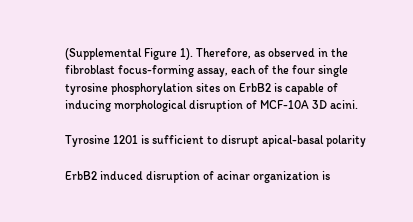(Supplemental Figure 1). Therefore, as observed in the fibroblast focus-forming assay, each of the four single tyrosine phosphorylation sites on ErbB2 is capable of inducing morphological disruption of MCF-10A 3D acini.

Tyrosine 1201 is sufficient to disrupt apical-basal polarity

ErbB2 induced disruption of acinar organization is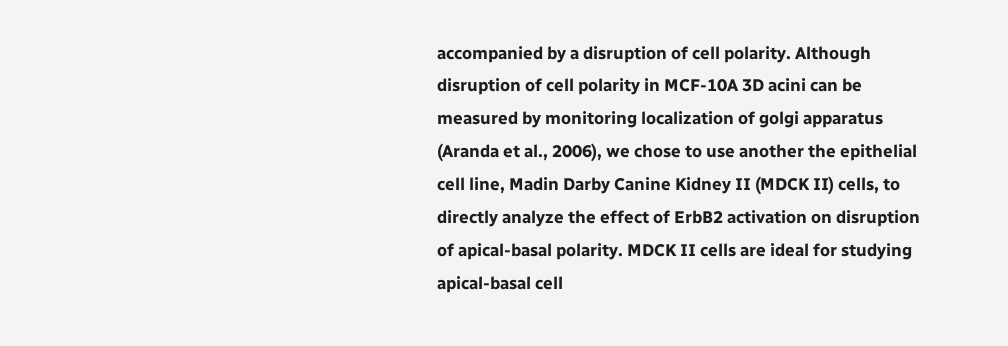accompanied by a disruption of cell polarity. Although disruption of cell polarity in MCF-10A 3D acini can be measured by monitoring localization of golgi apparatus (Aranda et al., 2006), we chose to use another the epithelial cell line, Madin Darby Canine Kidney II (MDCK II) cells, to directly analyze the effect of ErbB2 activation on disruption of apical-basal polarity. MDCK II cells are ideal for studying apical-basal cell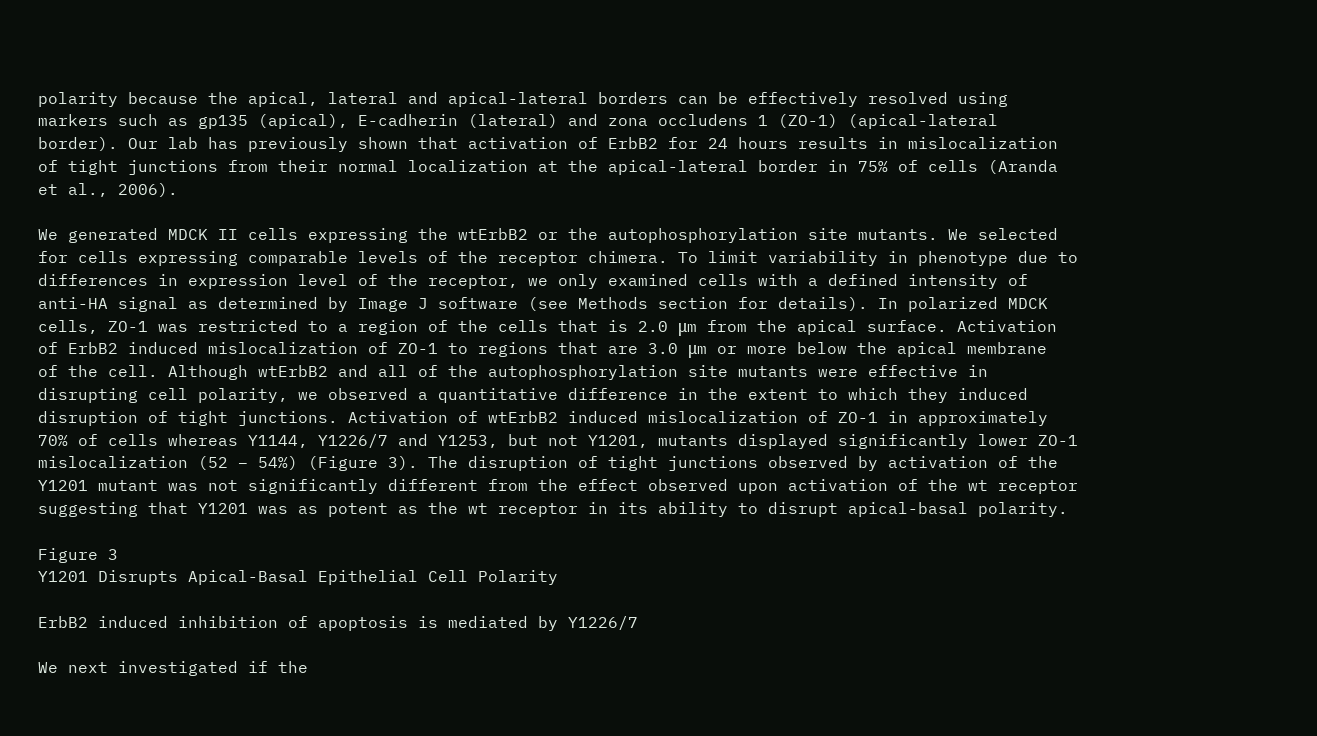polarity because the apical, lateral and apical-lateral borders can be effectively resolved using markers such as gp135 (apical), E-cadherin (lateral) and zona occludens 1 (ZO-1) (apical-lateral border). Our lab has previously shown that activation of ErbB2 for 24 hours results in mislocalization of tight junctions from their normal localization at the apical-lateral border in 75% of cells (Aranda et al., 2006).

We generated MDCK II cells expressing the wtErbB2 or the autophosphorylation site mutants. We selected for cells expressing comparable levels of the receptor chimera. To limit variability in phenotype due to differences in expression level of the receptor, we only examined cells with a defined intensity of anti-HA signal as determined by Image J software (see Methods section for details). In polarized MDCK cells, ZO-1 was restricted to a region of the cells that is 2.0 μm from the apical surface. Activation of ErbB2 induced mislocalization of ZO-1 to regions that are 3.0 μm or more below the apical membrane of the cell. Although wtErbB2 and all of the autophosphorylation site mutants were effective in disrupting cell polarity, we observed a quantitative difference in the extent to which they induced disruption of tight junctions. Activation of wtErbB2 induced mislocalization of ZO-1 in approximately 70% of cells whereas Y1144, Y1226/7 and Y1253, but not Y1201, mutants displayed significantly lower ZO-1 mislocalization (52 – 54%) (Figure 3). The disruption of tight junctions observed by activation of the Y1201 mutant was not significantly different from the effect observed upon activation of the wt receptor suggesting that Y1201 was as potent as the wt receptor in its ability to disrupt apical-basal polarity.

Figure 3
Y1201 Disrupts Apical-Basal Epithelial Cell Polarity

ErbB2 induced inhibition of apoptosis is mediated by Y1226/7

We next investigated if the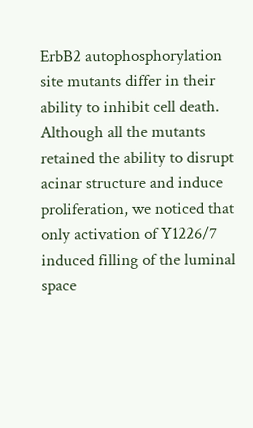ErbB2 autophosphorylation site mutants differ in their ability to inhibit cell death. Although all the mutants retained the ability to disrupt acinar structure and induce proliferation, we noticed that only activation of Y1226/7 induced filling of the luminal space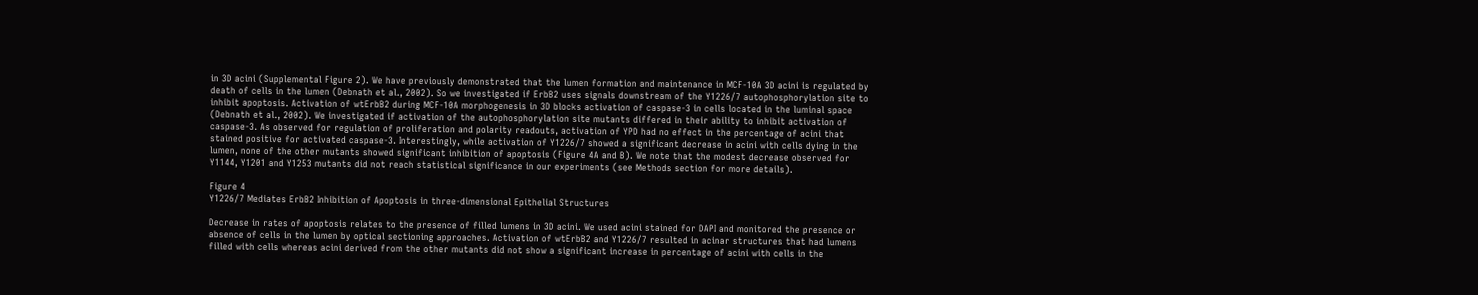in 3D acini (Supplemental Figure 2). We have previously demonstrated that the lumen formation and maintenance in MCF-10A 3D acini is regulated by death of cells in the lumen (Debnath et al., 2002). So we investigated if ErbB2 uses signals downstream of the Y1226/7 autophosphorylation site to inhibit apoptosis. Activation of wtErbB2 during MCF-10A morphogenesis in 3D blocks activation of caspase-3 in cells located in the luminal space (Debnath et al., 2002). We investigated if activation of the autophosphorylation site mutants differed in their ability to inhibit activation of caspase-3. As observed for regulation of proliferation and polarity readouts, activation of YPD had no effect in the percentage of acini that stained positive for activated caspase-3. Interestingly, while activation of Y1226/7 showed a significant decrease in acini with cells dying in the lumen, none of the other mutants showed significant inhibition of apoptosis (Figure 4A and B). We note that the modest decrease observed for Y1144, Y1201 and Y1253 mutants did not reach statistical significance in our experiments (see Methods section for more details).

Figure 4
Y1226/7 Mediates ErbB2 Inhibition of Apoptosis in three-dimensional Epithelial Structures

Decrease in rates of apoptosis relates to the presence of filled lumens in 3D acini. We used acini stained for DAPI and monitored the presence or absence of cells in the lumen by optical sectioning approaches. Activation of wtErbB2 and Y1226/7 resulted in acinar structures that had lumens filled with cells whereas acini derived from the other mutants did not show a significant increase in percentage of acini with cells in the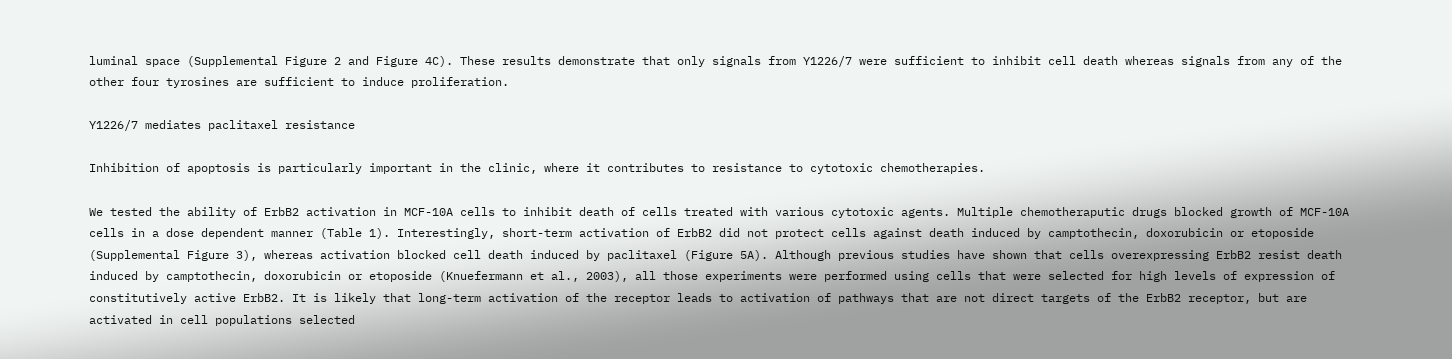luminal space (Supplemental Figure 2 and Figure 4C). These results demonstrate that only signals from Y1226/7 were sufficient to inhibit cell death whereas signals from any of the other four tyrosines are sufficient to induce proliferation.

Y1226/7 mediates paclitaxel resistance

Inhibition of apoptosis is particularly important in the clinic, where it contributes to resistance to cytotoxic chemotherapies.

We tested the ability of ErbB2 activation in MCF-10A cells to inhibit death of cells treated with various cytotoxic agents. Multiple chemotheraputic drugs blocked growth of MCF-10A cells in a dose dependent manner (Table 1). Interestingly, short-term activation of ErbB2 did not protect cells against death induced by camptothecin, doxorubicin or etoposide (Supplemental Figure 3), whereas activation blocked cell death induced by paclitaxel (Figure 5A). Although previous studies have shown that cells overexpressing ErbB2 resist death induced by camptothecin, doxorubicin or etoposide (Knuefermann et al., 2003), all those experiments were performed using cells that were selected for high levels of expression of constitutively active ErbB2. It is likely that long-term activation of the receptor leads to activation of pathways that are not direct targets of the ErbB2 receptor, but are activated in cell populations selected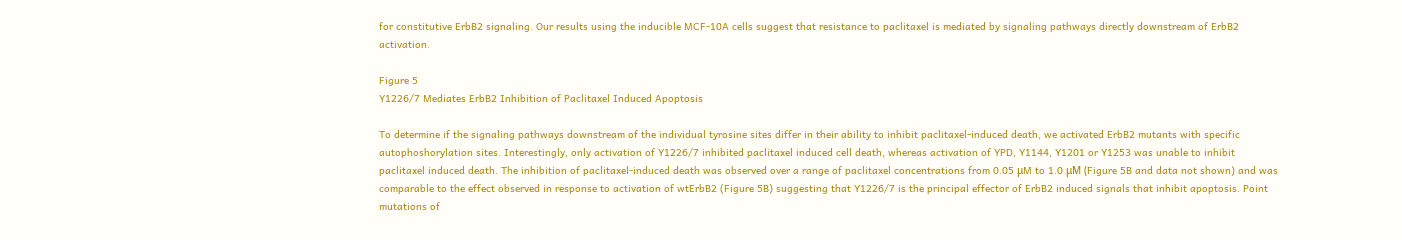for constitutive ErbB2 signaling. Our results using the inducible MCF-10A cells suggest that resistance to paclitaxel is mediated by signaling pathways directly downstream of ErbB2 activation.

Figure 5
Y1226/7 Mediates ErbB2 Inhibition of Paclitaxel Induced Apoptosis

To determine if the signaling pathways downstream of the individual tyrosine sites differ in their ability to inhibit paclitaxel-induced death, we activated ErbB2 mutants with specific autophoshorylation sites. Interestingly, only activation of Y1226/7 inhibited paclitaxel induced cell death, whereas activation of YPD, Y1144, Y1201 or Y1253 was unable to inhibit paclitaxel induced death. The inhibition of paclitaxel-induced death was observed over a range of paclitaxel concentrations from 0.05 μM to 1.0 μM (Figure 5B and data not shown) and was comparable to the effect observed in response to activation of wtErbB2 (Figure 5B) suggesting that Y1226/7 is the principal effector of ErbB2 induced signals that inhibit apoptosis. Point mutations of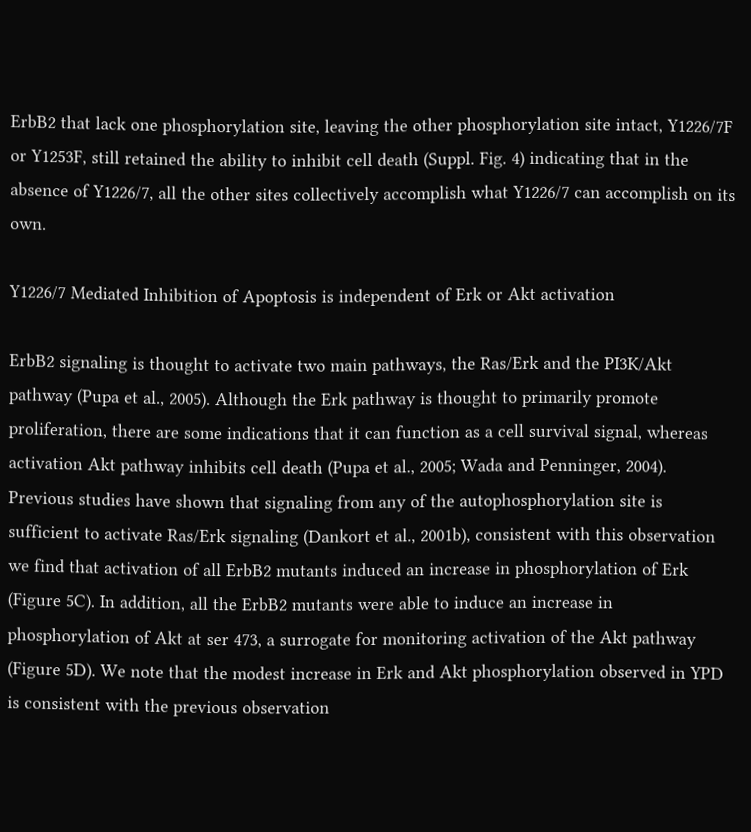ErbB2 that lack one phosphorylation site, leaving the other phosphorylation site intact, Y1226/7F or Y1253F, still retained the ability to inhibit cell death (Suppl. Fig. 4) indicating that in the absence of Y1226/7, all the other sites collectively accomplish what Y1226/7 can accomplish on its own.

Y1226/7 Mediated Inhibition of Apoptosis is independent of Erk or Akt activation

ErbB2 signaling is thought to activate two main pathways, the Ras/Erk and the PI3K/Akt pathway (Pupa et al., 2005). Although the Erk pathway is thought to primarily promote proliferation, there are some indications that it can function as a cell survival signal, whereas activation Akt pathway inhibits cell death (Pupa et al., 2005; Wada and Penninger, 2004). Previous studies have shown that signaling from any of the autophosphorylation site is sufficient to activate Ras/Erk signaling (Dankort et al., 2001b), consistent with this observation we find that activation of all ErbB2 mutants induced an increase in phosphorylation of Erk (Figure 5C). In addition, all the ErbB2 mutants were able to induce an increase in phosphorylation of Akt at ser 473, a surrogate for monitoring activation of the Akt pathway (Figure 5D). We note that the modest increase in Erk and Akt phosphorylation observed in YPD is consistent with the previous observation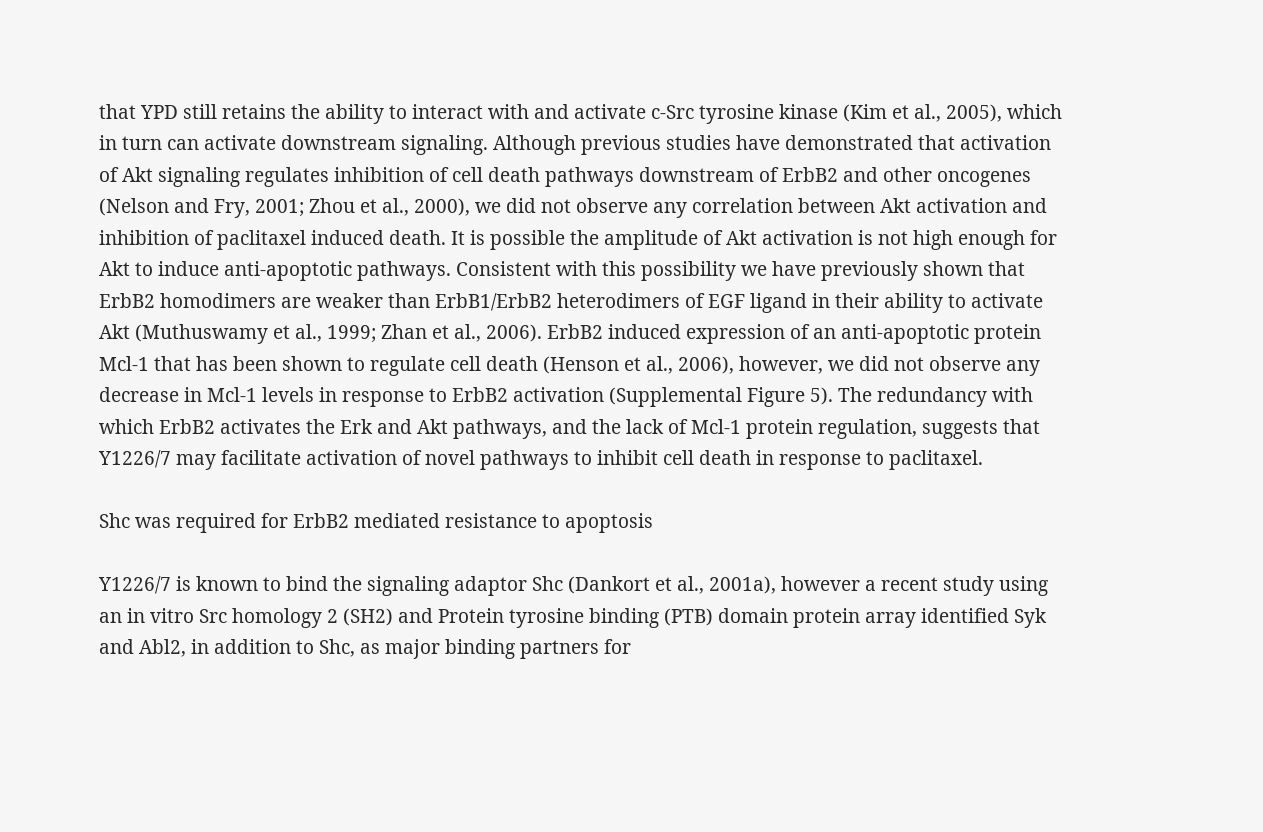that YPD still retains the ability to interact with and activate c-Src tyrosine kinase (Kim et al., 2005), which in turn can activate downstream signaling. Although previous studies have demonstrated that activation of Akt signaling regulates inhibition of cell death pathways downstream of ErbB2 and other oncogenes (Nelson and Fry, 2001; Zhou et al., 2000), we did not observe any correlation between Akt activation and inhibition of paclitaxel induced death. It is possible the amplitude of Akt activation is not high enough for Akt to induce anti-apoptotic pathways. Consistent with this possibility we have previously shown that ErbB2 homodimers are weaker than ErbB1/ErbB2 heterodimers of EGF ligand in their ability to activate Akt (Muthuswamy et al., 1999; Zhan et al., 2006). ErbB2 induced expression of an anti-apoptotic protein Mcl-1 that has been shown to regulate cell death (Henson et al., 2006), however, we did not observe any decrease in Mcl-1 levels in response to ErbB2 activation (Supplemental Figure 5). The redundancy with which ErbB2 activates the Erk and Akt pathways, and the lack of Mcl-1 protein regulation, suggests that Y1226/7 may facilitate activation of novel pathways to inhibit cell death in response to paclitaxel.

Shc was required for ErbB2 mediated resistance to apoptosis

Y1226/7 is known to bind the signaling adaptor Shc (Dankort et al., 2001a), however a recent study using an in vitro Src homology 2 (SH2) and Protein tyrosine binding (PTB) domain protein array identified Syk and Abl2, in addition to Shc, as major binding partners for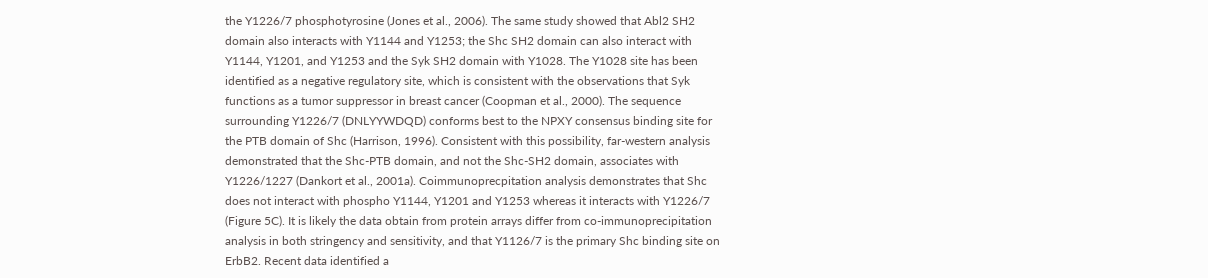the Y1226/7 phosphotyrosine (Jones et al., 2006). The same study showed that Abl2 SH2 domain also interacts with Y1144 and Y1253; the Shc SH2 domain can also interact with Y1144, Y1201, and Y1253 and the Syk SH2 domain with Y1028. The Y1028 site has been identified as a negative regulatory site, which is consistent with the observations that Syk functions as a tumor suppressor in breast cancer (Coopman et al., 2000). The sequence surrounding Y1226/7 (DNLYYWDQD) conforms best to the NPXY consensus binding site for the PTB domain of Shc (Harrison, 1996). Consistent with this possibility, far-western analysis demonstrated that the Shc-PTB domain, and not the Shc-SH2 domain, associates with Y1226/1227 (Dankort et al., 2001a). Coimmunoprecpitation analysis demonstrates that Shc does not interact with phospho Y1144, Y1201 and Y1253 whereas it interacts with Y1226/7 (Figure 5C). It is likely the data obtain from protein arrays differ from co-immunoprecipitation analysis in both stringency and sensitivity, and that Y1126/7 is the primary Shc binding site on ErbB2. Recent data identified a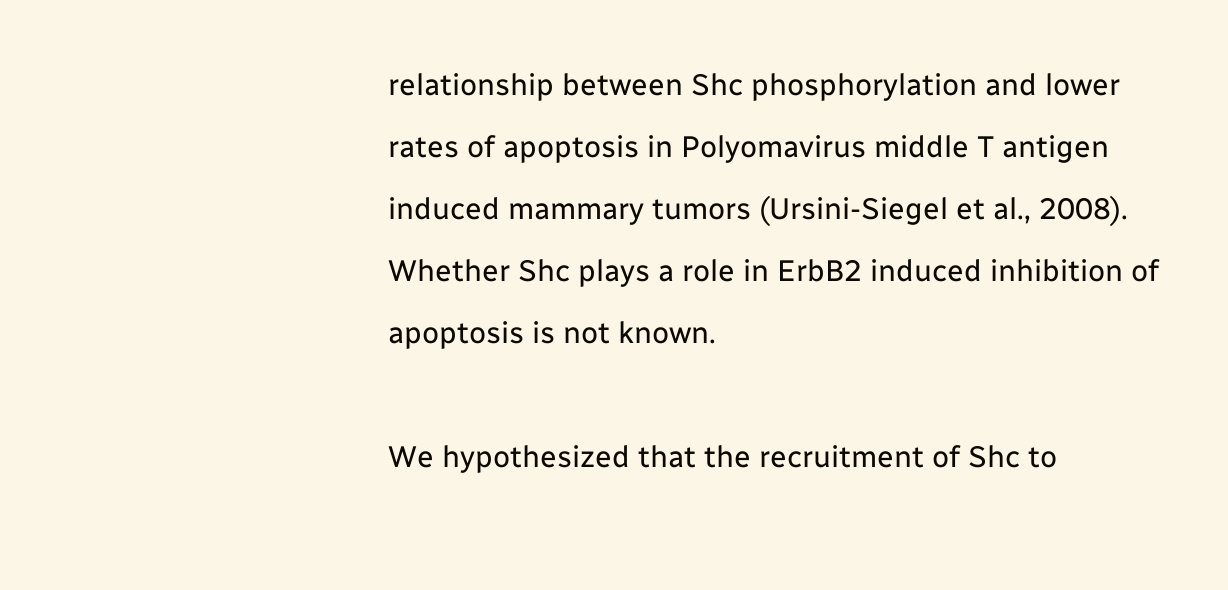relationship between Shc phosphorylation and lower rates of apoptosis in Polyomavirus middle T antigen induced mammary tumors (Ursini-Siegel et al., 2008). Whether Shc plays a role in ErbB2 induced inhibition of apoptosis is not known.

We hypothesized that the recruitment of Shc to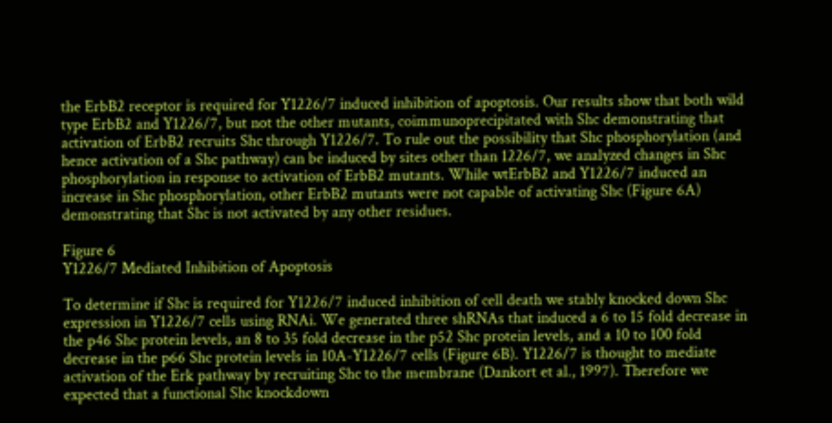the ErbB2 receptor is required for Y1226/7 induced inhibition of apoptosis. Our results show that both wild type ErbB2 and Y1226/7, but not the other mutants, coimmunoprecipitated with Shc demonstrating that activation of ErbB2 recruits Shc through Y1226/7. To rule out the possibility that Shc phosphorylation (and hence activation of a Shc pathway) can be induced by sites other than 1226/7, we analyzed changes in Shc phosphorylation in response to activation of ErbB2 mutants. While wtErbB2 and Y1226/7 induced an increase in Shc phosphorylation, other ErbB2 mutants were not capable of activating Shc (Figure 6A) demonstrating that Shc is not activated by any other residues.

Figure 6
Y1226/7 Mediated Inhibition of Apoptosis

To determine if Shc is required for Y1226/7 induced inhibition of cell death we stably knocked down Shc expression in Y1226/7 cells using RNAi. We generated three shRNAs that induced a 6 to 15 fold decrease in the p46 Shc protein levels, an 8 to 35 fold decrease in the p52 Shc protein levels, and a 10 to 100 fold decrease in the p66 Shc protein levels in 10A-Y1226/7 cells (Figure 6B). Y1226/7 is thought to mediate activation of the Erk pathway by recruiting Shc to the membrane (Dankort et al., 1997). Therefore we expected that a functional Shc knockdown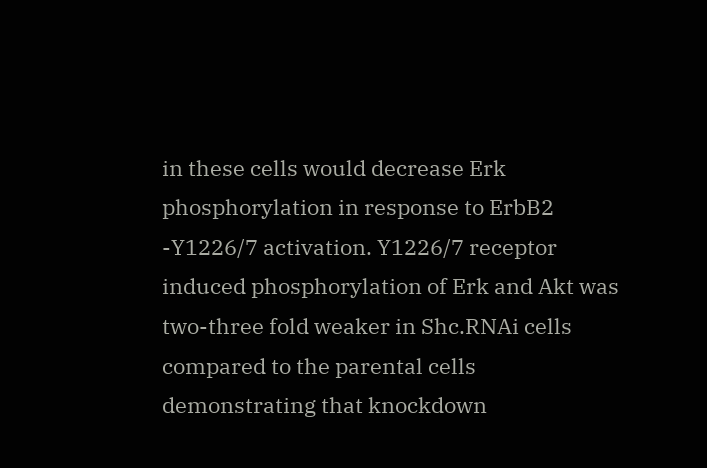in these cells would decrease Erk phosphorylation in response to ErbB2 -Y1226/7 activation. Y1226/7 receptor induced phosphorylation of Erk and Akt was two-three fold weaker in Shc.RNAi cells compared to the parental cells demonstrating that knockdown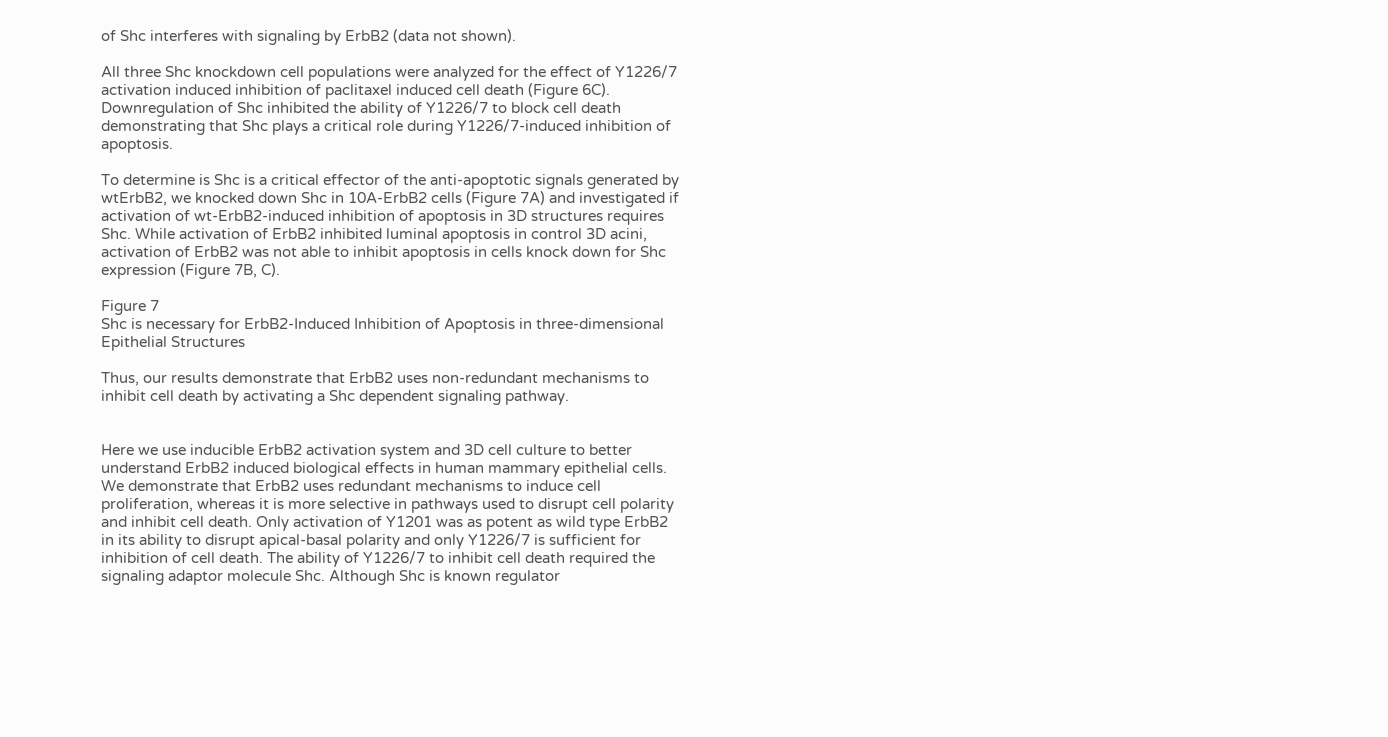of Shc interferes with signaling by ErbB2 (data not shown).

All three Shc knockdown cell populations were analyzed for the effect of Y1226/7 activation induced inhibition of paclitaxel induced cell death (Figure 6C). Downregulation of Shc inhibited the ability of Y1226/7 to block cell death demonstrating that Shc plays a critical role during Y1226/7-induced inhibition of apoptosis.

To determine is Shc is a critical effector of the anti-apoptotic signals generated by wtErbB2, we knocked down Shc in 10A-ErbB2 cells (Figure 7A) and investigated if activation of wt-ErbB2-induced inhibition of apoptosis in 3D structures requires Shc. While activation of ErbB2 inhibited luminal apoptosis in control 3D acini, activation of ErbB2 was not able to inhibit apoptosis in cells knock down for Shc expression (Figure 7B, C).

Figure 7
Shc is necessary for ErbB2-Induced Inhibition of Apoptosis in three-dimensional Epithelial Structures

Thus, our results demonstrate that ErbB2 uses non-redundant mechanisms to inhibit cell death by activating a Shc dependent signaling pathway.


Here we use inducible ErbB2 activation system and 3D cell culture to better understand ErbB2 induced biological effects in human mammary epithelial cells. We demonstrate that ErbB2 uses redundant mechanisms to induce cell proliferation, whereas it is more selective in pathways used to disrupt cell polarity and inhibit cell death. Only activation of Y1201 was as potent as wild type ErbB2 in its ability to disrupt apical-basal polarity and only Y1226/7 is sufficient for inhibition of cell death. The ability of Y1226/7 to inhibit cell death required the signaling adaptor molecule Shc. Although Shc is known regulator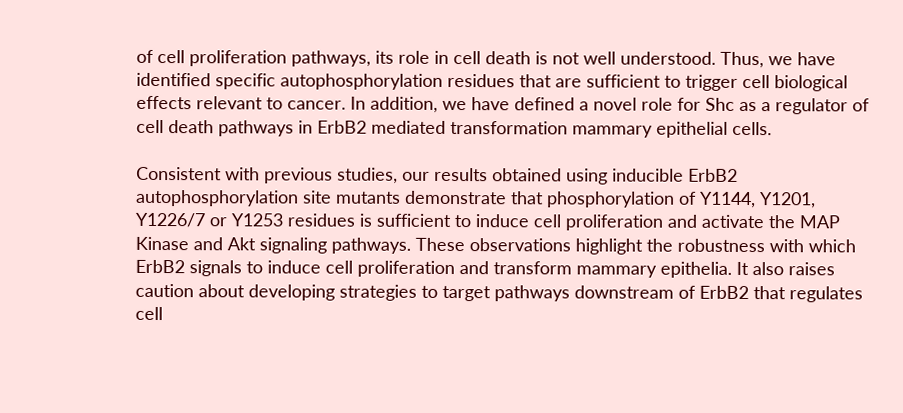of cell proliferation pathways, its role in cell death is not well understood. Thus, we have identified specific autophosphorylation residues that are sufficient to trigger cell biological effects relevant to cancer. In addition, we have defined a novel role for Shc as a regulator of cell death pathways in ErbB2 mediated transformation mammary epithelial cells.

Consistent with previous studies, our results obtained using inducible ErbB2 autophosphorylation site mutants demonstrate that phosphorylation of Y1144, Y1201, Y1226/7 or Y1253 residues is sufficient to induce cell proliferation and activate the MAP Kinase and Akt signaling pathways. These observations highlight the robustness with which ErbB2 signals to induce cell proliferation and transform mammary epithelia. It also raises caution about developing strategies to target pathways downstream of ErbB2 that regulates cell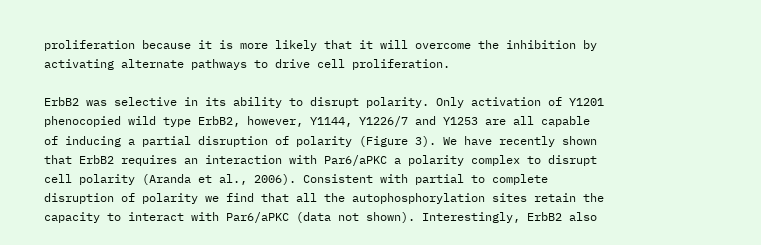proliferation because it is more likely that it will overcome the inhibition by activating alternate pathways to drive cell proliferation.

ErbB2 was selective in its ability to disrupt polarity. Only activation of Y1201 phenocopied wild type ErbB2, however, Y1144, Y1226/7 and Y1253 are all capable of inducing a partial disruption of polarity (Figure 3). We have recently shown that ErbB2 requires an interaction with Par6/aPKC a polarity complex to disrupt cell polarity (Aranda et al., 2006). Consistent with partial to complete disruption of polarity we find that all the autophosphorylation sites retain the capacity to interact with Par6/aPKC (data not shown). Interestingly, ErbB2 also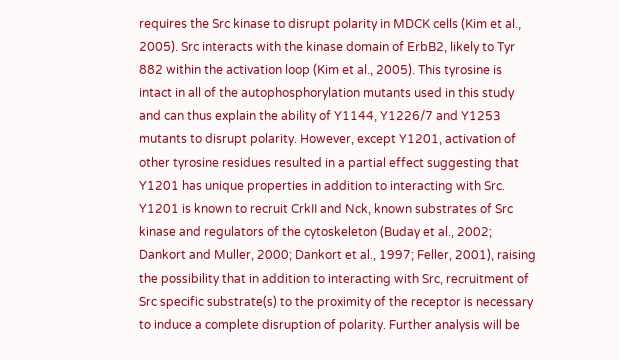requires the Src kinase to disrupt polarity in MDCK cells (Kim et al., 2005). Src interacts with the kinase domain of ErbB2, likely to Tyr 882 within the activation loop (Kim et al., 2005). This tyrosine is intact in all of the autophosphorylation mutants used in this study and can thus explain the ability of Y1144, Y1226/7 and Y1253 mutants to disrupt polarity. However, except Y1201, activation of other tyrosine residues resulted in a partial effect suggesting that Y1201 has unique properties in addition to interacting with Src. Y1201 is known to recruit CrkII and Nck, known substrates of Src kinase and regulators of the cytoskeleton (Buday et al., 2002; Dankort and Muller, 2000; Dankort et al., 1997; Feller, 2001), raising the possibility that in addition to interacting with Src, recruitment of Src specific substrate(s) to the proximity of the receptor is necessary to induce a complete disruption of polarity. Further analysis will be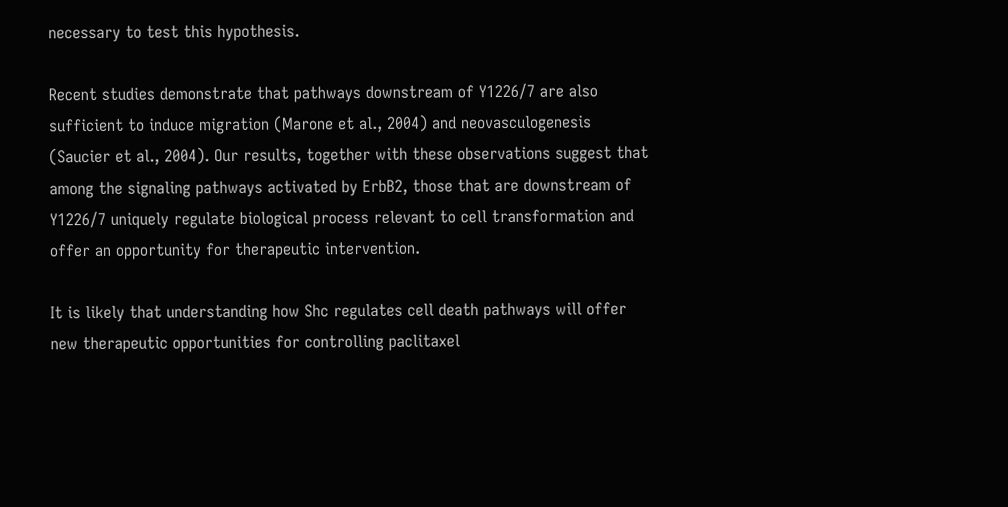necessary to test this hypothesis.

Recent studies demonstrate that pathways downstream of Y1226/7 are also sufficient to induce migration (Marone et al., 2004) and neovasculogenesis (Saucier et al., 2004). Our results, together with these observations suggest that among the signaling pathways activated by ErbB2, those that are downstream of Y1226/7 uniquely regulate biological process relevant to cell transformation and offer an opportunity for therapeutic intervention.

It is likely that understanding how Shc regulates cell death pathways will offer new therapeutic opportunities for controlling paclitaxel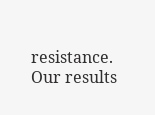resistance. Our results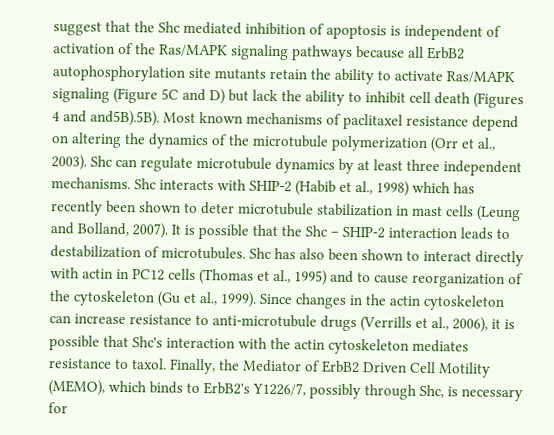suggest that the Shc mediated inhibition of apoptosis is independent of activation of the Ras/MAPK signaling pathways because all ErbB2 autophosphorylation site mutants retain the ability to activate Ras/MAPK signaling (Figure 5C and D) but lack the ability to inhibit cell death (Figures 4 and and5B).5B). Most known mechanisms of paclitaxel resistance depend on altering the dynamics of the microtubule polymerization (Orr et al., 2003). Shc can regulate microtubule dynamics by at least three independent mechanisms. Shc interacts with SHIP-2 (Habib et al., 1998) which has recently been shown to deter microtubule stabilization in mast cells (Leung and Bolland, 2007). It is possible that the Shc – SHIP-2 interaction leads to destabilization of microtubules. Shc has also been shown to interact directly with actin in PC12 cells (Thomas et al., 1995) and to cause reorganization of the cytoskeleton (Gu et al., 1999). Since changes in the actin cytoskeleton can increase resistance to anti-microtubule drugs (Verrills et al., 2006), it is possible that Shc's interaction with the actin cytoskeleton mediates resistance to taxol. Finally, the Mediator of ErbB2 Driven Cell Motility (MEMO), which binds to ErbB2's Y1226/7, possibly through Shc, is necessary for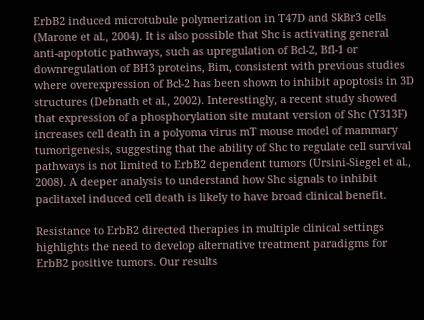ErbB2 induced microtubule polymerization in T47D and SkBr3 cells (Marone et al., 2004). It is also possible that Shc is activating general anti-apoptotic pathways, such as upregulation of Bcl-2, Bfl-1 or downregulation of BH3 proteins, Bim, consistent with previous studies where overexpression of Bcl-2 has been shown to inhibit apoptosis in 3D structures (Debnath et al., 2002). Interestingly, a recent study showed that expression of a phosphorylation site mutant version of Shc (Y313F) increases cell death in a polyoma virus mT mouse model of mammary tumorigenesis, suggesting that the ability of Shc to regulate cell survival pathways is not limited to ErbB2 dependent tumors (Ursini-Siegel et al., 2008). A deeper analysis to understand how Shc signals to inhibit paclitaxel induced cell death is likely to have broad clinical benefit.

Resistance to ErbB2 directed therapies in multiple clinical settings highlights the need to develop alternative treatment paradigms for ErbB2 positive tumors. Our results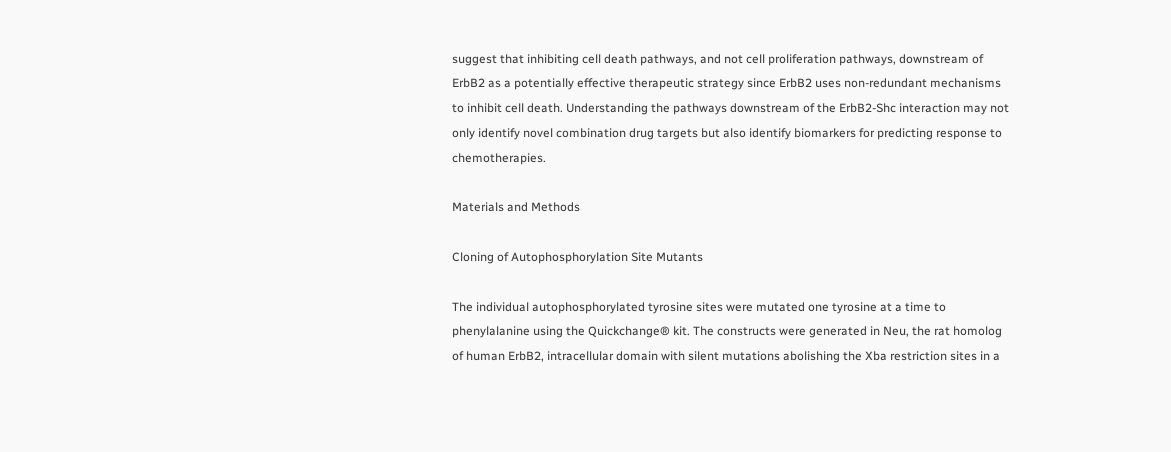suggest that inhibiting cell death pathways, and not cell proliferation pathways, downstream of ErbB2 as a potentially effective therapeutic strategy since ErbB2 uses non-redundant mechanisms to inhibit cell death. Understanding the pathways downstream of the ErbB2-Shc interaction may not only identify novel combination drug targets but also identify biomarkers for predicting response to chemotherapies.

Materials and Methods

Cloning of Autophosphorylation Site Mutants

The individual autophosphorylated tyrosine sites were mutated one tyrosine at a time to phenylalanine using the Quickchange® kit. The constructs were generated in Neu, the rat homolog of human ErbB2, intracellular domain with silent mutations abolishing the Xba restriction sites in a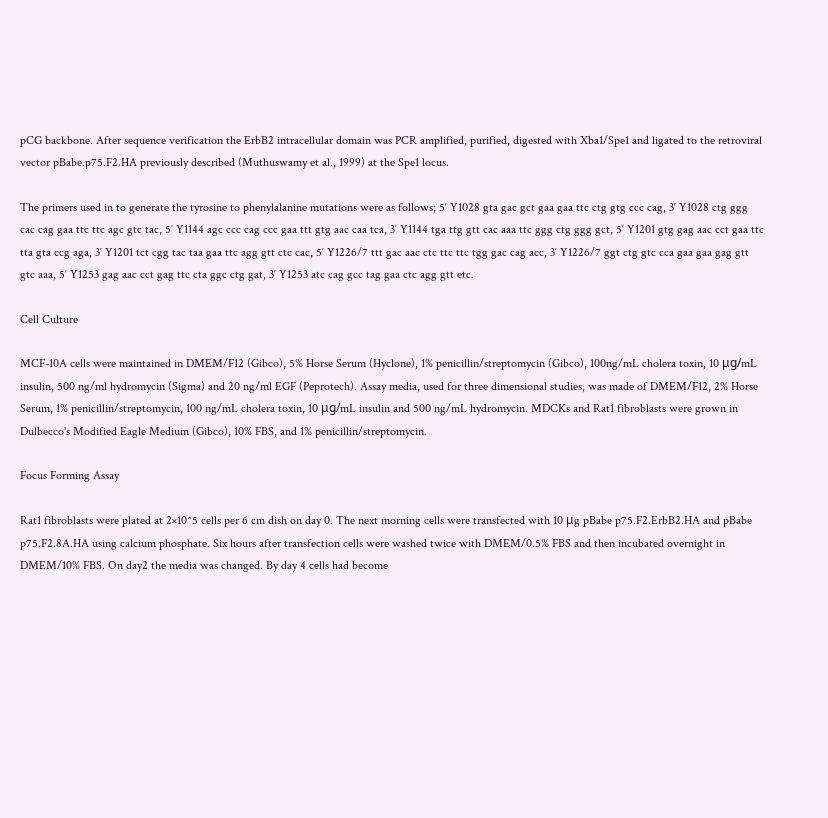pCG backbone. After sequence verification the ErbB2 intracellular domain was PCR amplified, purified, digested with Xba1/Spe1 and ligated to the retroviral vector pBabe.p75.F2.HA previously described (Muthuswamy et al., 1999) at the Spe1 locus.

The primers used in to generate the tyrosine to phenylalanine mutations were as follows; 5′ Y1028 gta gac gct gaa gaa ttc ctg gtg ccc cag, 3′ Y1028 ctg ggg cac cag gaa ttc ttc agc gtc tac, 5′ Y1144 agc ccc cag ccc gaa ttt gtg aac caa tca, 3′ Y1144 tga ttg gtt cac aaa ttc ggg ctg ggg gct, 5′ Y1201 gtg gag aac cct gaa ttc tta gta ccg aga, 3′ Y1201 tct cgg tac taa gaa ttc agg gtt ctc cac, 5′ Y1226/7 ttt gac aac ctc ttc ttc tgg gac cag acc, 3′ Y1226/7 ggt ctg gtc cca gaa gaa gag gtt gtc aaa, 5′ Y1253 gag aac cct gag ttc cta ggc ctg gat, 3′ Y1253 atc cag gcc tag gaa ctc agg gtt etc.

Cell Culture

MCF-10A cells were maintained in DMEM/F12 (Gibco), 5% Horse Serum (Hyclone), 1% penicillin/streptomycin (Gibco), 100ng/mL cholera toxin, 10 μg/mL insulin, 500 ng/ml hydromycin (Sigma) and 20 ng/ml EGF (Peprotech). Assay media, used for three dimensional studies, was made of DMEM/F12, 2% Horse Serum, 1% penicillin/streptomycin, 100 ng/mL cholera toxin, 10 μg/mL insulin and 500 ng/mL hydromycin. MDCKs and Rat1 fibroblasts were grown in Dulbecco's Modified Eagle Medium (Gibco), 10% FBS, and 1% penicillin/streptomycin.

Focus Forming Assay

Rat1 fibroblasts were plated at 2×10^5 cells per 6 cm dish on day 0. The next morning cells were transfected with 10 μg pBabe p75.F2.ErbB2.HA and pBabe p75.F2.8A.HA using calcium phosphate. Six hours after transfection cells were washed twice with DMEM/0.5% FBS and then incubated overnight in DMEM/10% FBS. On day2 the media was changed. By day 4 cells had become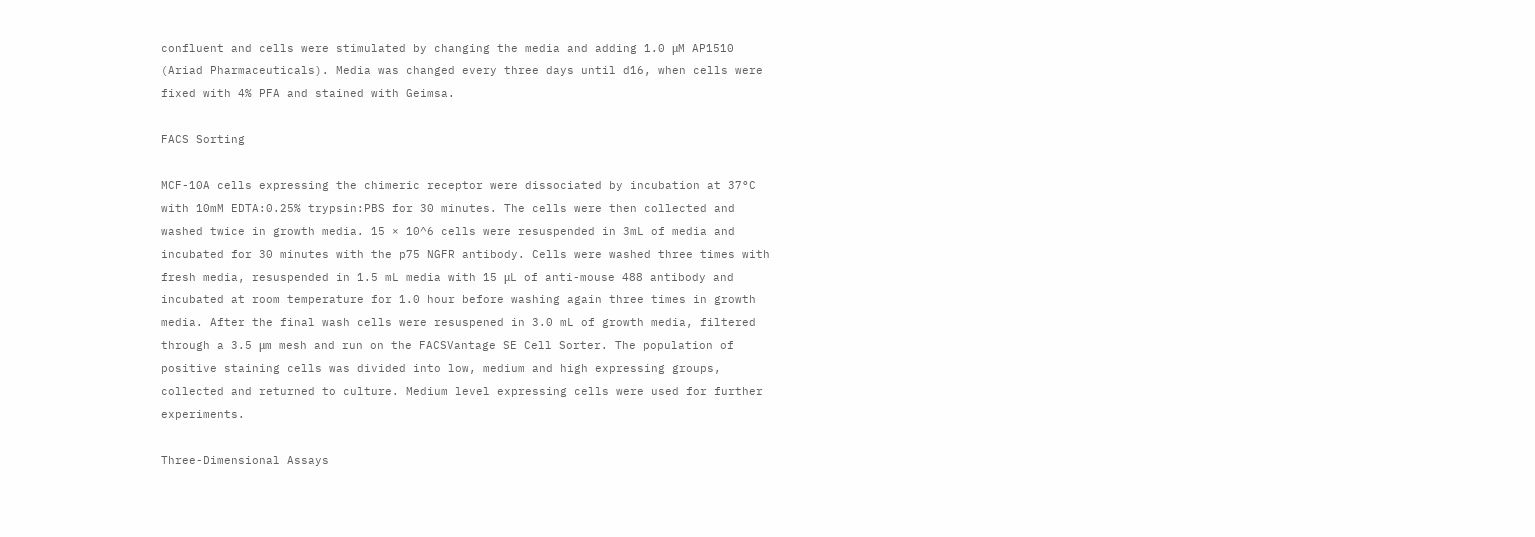confluent and cells were stimulated by changing the media and adding 1.0 μM AP1510 (Ariad Pharmaceuticals). Media was changed every three days until d16, when cells were fixed with 4% PFA and stained with Geimsa.

FACS Sorting

MCF-10A cells expressing the chimeric receptor were dissociated by incubation at 37°C with 10mM EDTA:0.25% trypsin:PBS for 30 minutes. The cells were then collected and washed twice in growth media. 15 × 10^6 cells were resuspended in 3mL of media and incubated for 30 minutes with the p75 NGFR antibody. Cells were washed three times with fresh media, resuspended in 1.5 mL media with 15 μL of anti-mouse 488 antibody and incubated at room temperature for 1.0 hour before washing again three times in growth media. After the final wash cells were resuspened in 3.0 mL of growth media, filtered through a 3.5 μm mesh and run on the FACSVantage SE Cell Sorter. The population of positive staining cells was divided into low, medium and high expressing groups, collected and returned to culture. Medium level expressing cells were used for further experiments.

Three-Dimensional Assays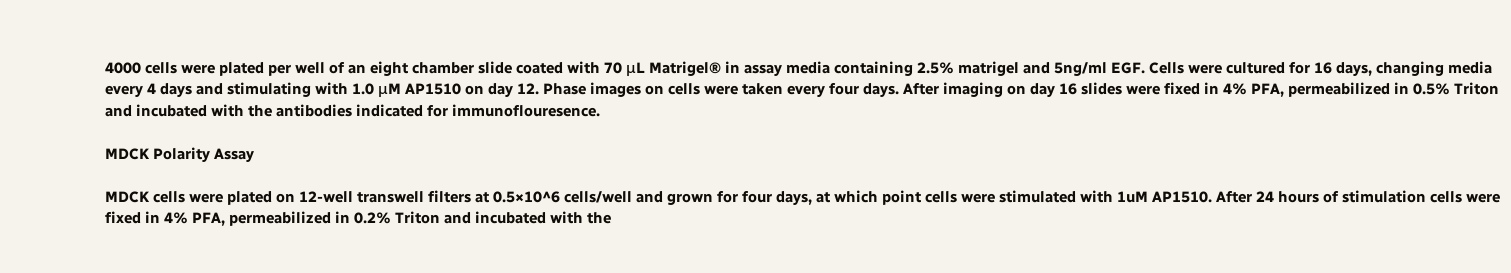4000 cells were plated per well of an eight chamber slide coated with 70 μL Matrigel® in assay media containing 2.5% matrigel and 5ng/ml EGF. Cells were cultured for 16 days, changing media every 4 days and stimulating with 1.0 μM AP1510 on day 12. Phase images on cells were taken every four days. After imaging on day 16 slides were fixed in 4% PFA, permeabilized in 0.5% Triton and incubated with the antibodies indicated for immunoflouresence.

MDCK Polarity Assay

MDCK cells were plated on 12-well transwell filters at 0.5×10^6 cells/well and grown for four days, at which point cells were stimulated with 1uM AP1510. After 24 hours of stimulation cells were fixed in 4% PFA, permeabilized in 0.2% Triton and incubated with the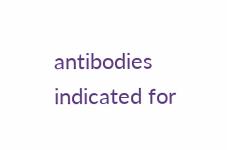antibodies indicated for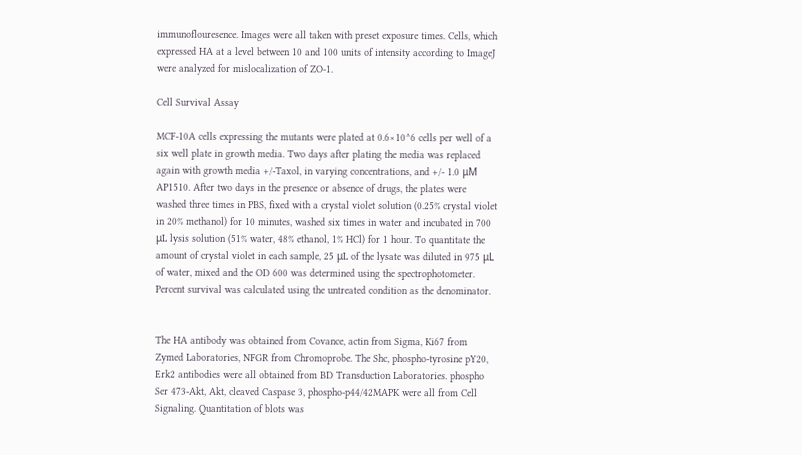immunoflouresence. Images were all taken with preset exposure times. Cells, which expressed HA at a level between 10 and 100 units of intensity according to ImageJ were analyzed for mislocalization of ZO-1.

Cell Survival Assay

MCF-10A cells expressing the mutants were plated at 0.6×10^6 cells per well of a six well plate in growth media. Two days after plating the media was replaced again with growth media +/-Taxol, in varying concentrations, and +/- 1.0 μM AP1510. After two days in the presence or absence of drugs, the plates were washed three times in PBS, fixed with a crystal violet solution (0.25% crystal violet in 20% methanol) for 10 minutes, washed six times in water and incubated in 700 μL lysis solution (51% water, 48% ethanol, 1% HCl) for 1 hour. To quantitate the amount of crystal violet in each sample, 25 μL of the lysate was diluted in 975 μL of water, mixed and the OD 600 was determined using the spectrophotometer. Percent survival was calculated using the untreated condition as the denominator.


The HA antibody was obtained from Covance, actin from Sigma, Ki67 from Zymed Laboratories, NFGR from Chromoprobe. The Shc, phospho-tyrosine pY20, Erk2 antibodies were all obtained from BD Transduction Laboratories. phospho Ser 473-Akt, Akt, cleaved Caspase 3, phospho-p44/42MAPK were all from Cell Signaling. Quantitation of blots was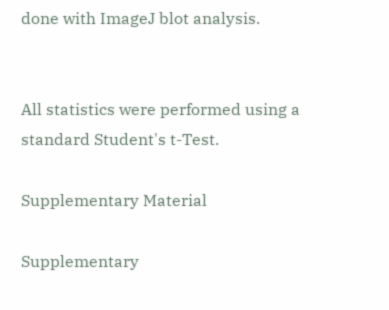done with ImageJ blot analysis.


All statistics were performed using a standard Student's t-Test.

Supplementary Material

Supplementary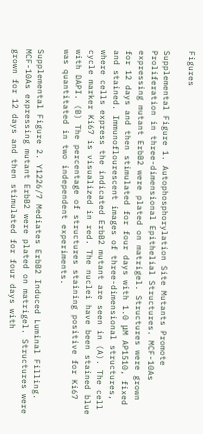Figures

Supplemental Figure 1. Autophosphorylation Site Mutants Promote Proliferation in three-dimensional Epithelial Structures. MCF-10As expressing mutant ErbB2 were plated on matrigel. Structures were grown for 12 days and then stimulated for four days with 1.0 μM AP1510, fixed and stained. Immunoflourescent images of three-dimensional structures, where cells express the indicated ErbB2 mutant are seen in (A). The cell cycle marker Ki67 is visualized in red. The nuclei have been stained blue with DAPI. (B) The percentage of structures staining positive for Ki67 was quantitated in two independent experiments.

Supplemental Figure 2. Y1226/7 Mediates ErbB2 Induced Luminal Filling. MCF-10As expressing mutant ErbB2 were plated on matrigel. Structures were grown for 12 days and then stimulated for four days with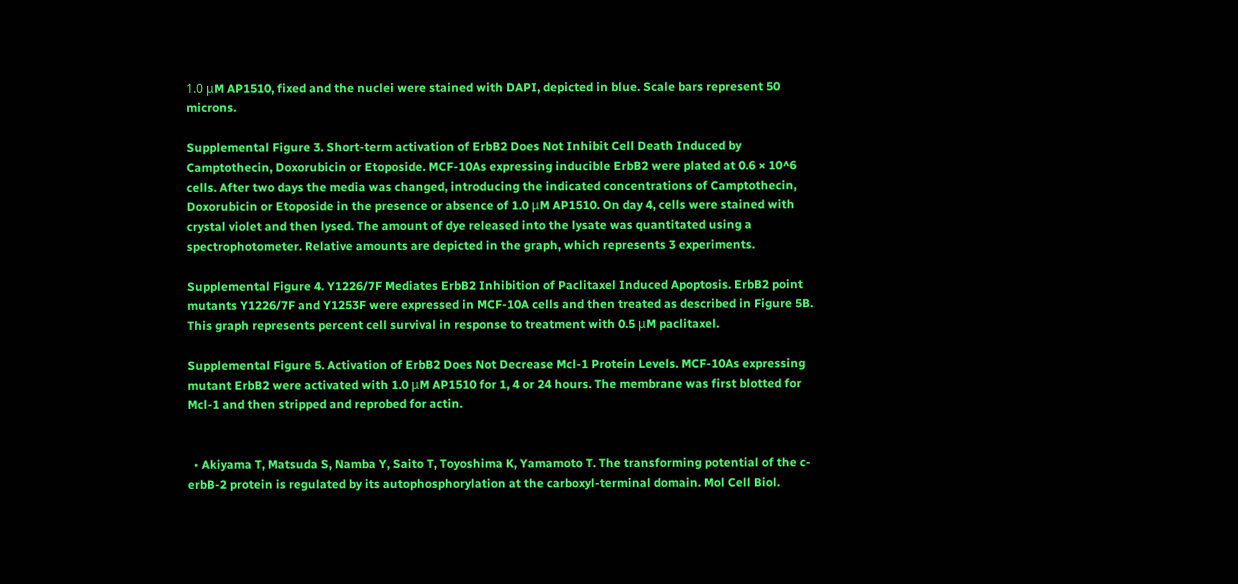1.0 μM AP1510, fixed and the nuclei were stained with DAPI, depicted in blue. Scale bars represent 50 microns.

Supplemental Figure 3. Short-term activation of ErbB2 Does Not Inhibit Cell Death Induced by Camptothecin, Doxorubicin or Etoposide. MCF-10As expressing inducible ErbB2 were plated at 0.6 × 10^6 cells. After two days the media was changed, introducing the indicated concentrations of Camptothecin, Doxorubicin or Etoposide in the presence or absence of 1.0 μM AP1510. On day 4, cells were stained with crystal violet and then lysed. The amount of dye released into the lysate was quantitated using a spectrophotometer. Relative amounts are depicted in the graph, which represents 3 experiments.

Supplemental Figure 4. Y1226/7F Mediates ErbB2 Inhibition of Paclitaxel Induced Apoptosis. ErbB2 point mutants Y1226/7F and Y1253F were expressed in MCF-10A cells and then treated as described in Figure 5B. This graph represents percent cell survival in response to treatment with 0.5 μM paclitaxel.

Supplemental Figure 5. Activation of ErbB2 Does Not Decrease Mcl-1 Protein Levels. MCF-10As expressing mutant ErbB2 were activated with 1.0 μM AP1510 for 1, 4 or 24 hours. The membrane was first blotted for Mcl-1 and then stripped and reprobed for actin.


  • Akiyama T, Matsuda S, Namba Y, Saito T, Toyoshima K, Yamamoto T. The transforming potential of the c-erbB-2 protein is regulated by its autophosphorylation at the carboxyl-terminal domain. Mol Cell Biol.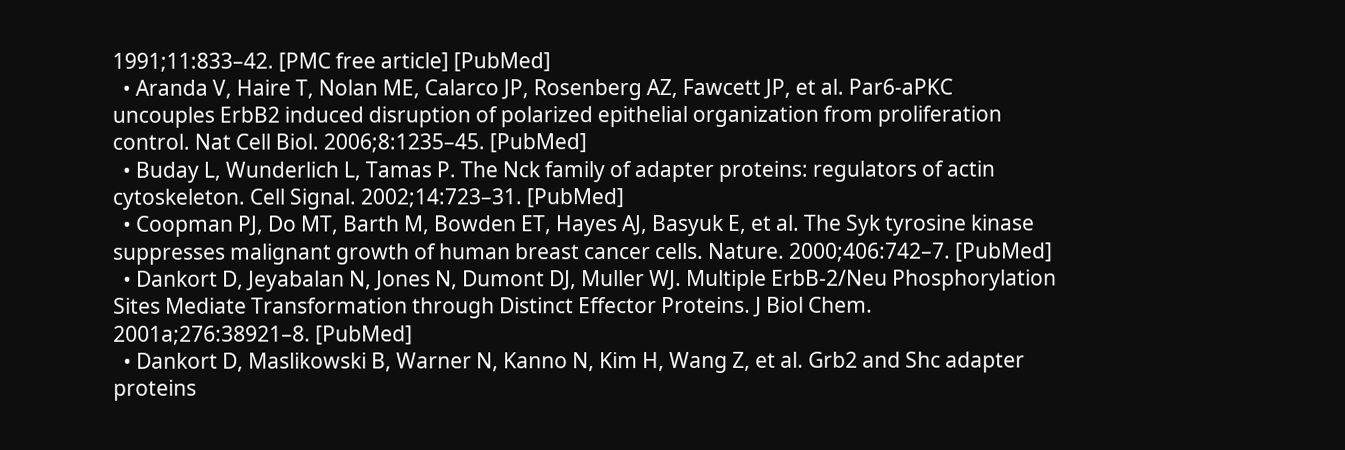1991;11:833–42. [PMC free article] [PubMed]
  • Aranda V, Haire T, Nolan ME, Calarco JP, Rosenberg AZ, Fawcett JP, et al. Par6-aPKC uncouples ErbB2 induced disruption of polarized epithelial organization from proliferation control. Nat Cell Biol. 2006;8:1235–45. [PubMed]
  • Buday L, Wunderlich L, Tamas P. The Nck family of adapter proteins: regulators of actin cytoskeleton. Cell Signal. 2002;14:723–31. [PubMed]
  • Coopman PJ, Do MT, Barth M, Bowden ET, Hayes AJ, Basyuk E, et al. The Syk tyrosine kinase suppresses malignant growth of human breast cancer cells. Nature. 2000;406:742–7. [PubMed]
  • Dankort D, Jeyabalan N, Jones N, Dumont DJ, Muller WJ. Multiple ErbB-2/Neu Phosphorylation Sites Mediate Transformation through Distinct Effector Proteins. J Biol Chem. 2001a;276:38921–8. [PubMed]
  • Dankort D, Maslikowski B, Warner N, Kanno N, Kim H, Wang Z, et al. Grb2 and Shc adapter proteins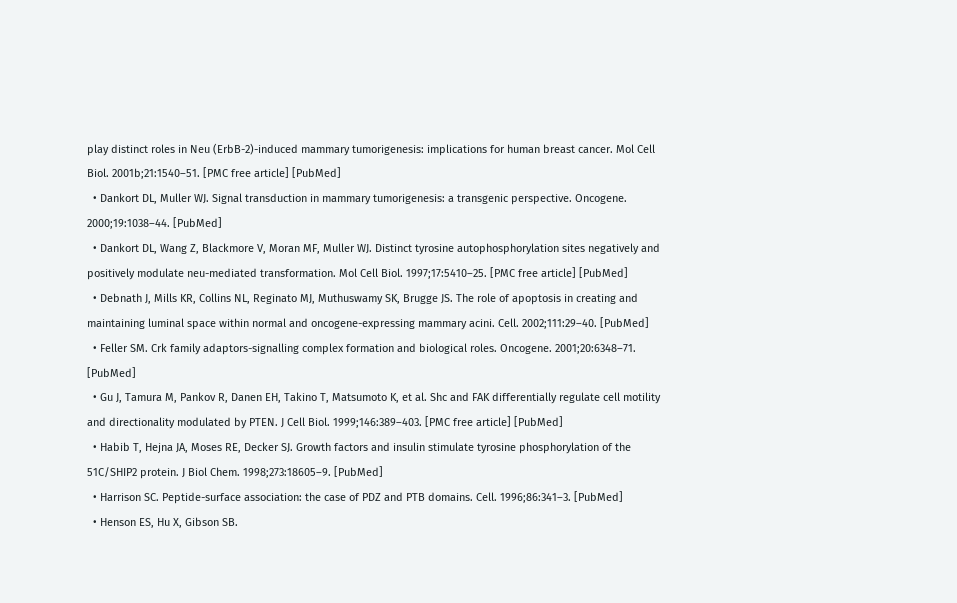play distinct roles in Neu (ErbB-2)-induced mammary tumorigenesis: implications for human breast cancer. Mol Cell Biol. 2001b;21:1540–51. [PMC free article] [PubMed]
  • Dankort DL, Muller WJ. Signal transduction in mammary tumorigenesis: a transgenic perspective. Oncogene. 2000;19:1038–44. [PubMed]
  • Dankort DL, Wang Z, Blackmore V, Moran MF, Muller WJ. Distinct tyrosine autophosphorylation sites negatively and positively modulate neu-mediated transformation. Mol Cell Biol. 1997;17:5410–25. [PMC free article] [PubMed]
  • Debnath J, Mills KR, Collins NL, Reginato MJ, Muthuswamy SK, Brugge JS. The role of apoptosis in creating and maintaining luminal space within normal and oncogene-expressing mammary acini. Cell. 2002;111:29–40. [PubMed]
  • Feller SM. Crk family adaptors-signalling complex formation and biological roles. Oncogene. 2001;20:6348–71. [PubMed]
  • Gu J, Tamura M, Pankov R, Danen EH, Takino T, Matsumoto K, et al. Shc and FAK differentially regulate cell motility and directionality modulated by PTEN. J Cell Biol. 1999;146:389–403. [PMC free article] [PubMed]
  • Habib T, Hejna JA, Moses RE, Decker SJ. Growth factors and insulin stimulate tyrosine phosphorylation of the 51C/SHIP2 protein. J Biol Chem. 1998;273:18605–9. [PubMed]
  • Harrison SC. Peptide-surface association: the case of PDZ and PTB domains. Cell. 1996;86:341–3. [PubMed]
  • Henson ES, Hu X, Gibson SB.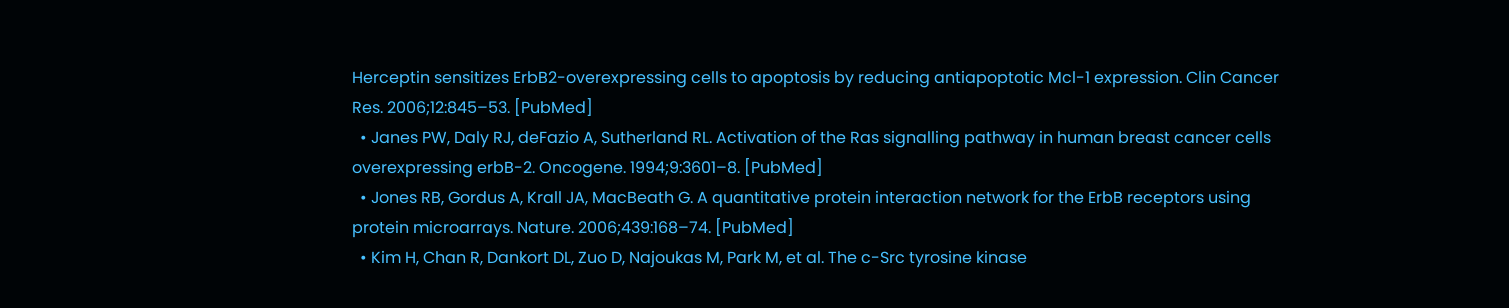Herceptin sensitizes ErbB2-overexpressing cells to apoptosis by reducing antiapoptotic Mcl-1 expression. Clin Cancer Res. 2006;12:845–53. [PubMed]
  • Janes PW, Daly RJ, deFazio A, Sutherland RL. Activation of the Ras signalling pathway in human breast cancer cells overexpressing erbB-2. Oncogene. 1994;9:3601–8. [PubMed]
  • Jones RB, Gordus A, Krall JA, MacBeath G. A quantitative protein interaction network for the ErbB receptors using protein microarrays. Nature. 2006;439:168–74. [PubMed]
  • Kim H, Chan R, Dankort DL, Zuo D, Najoukas M, Park M, et al. The c-Src tyrosine kinase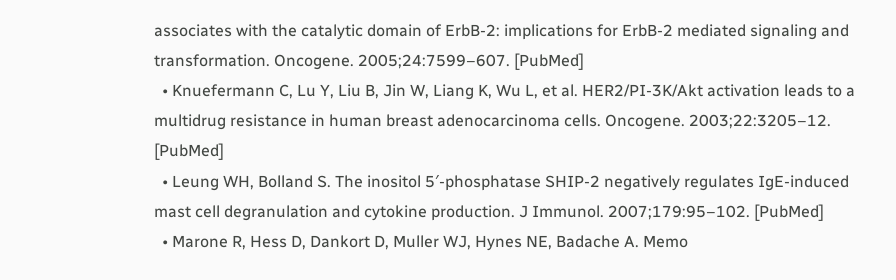associates with the catalytic domain of ErbB-2: implications for ErbB-2 mediated signaling and transformation. Oncogene. 2005;24:7599–607. [PubMed]
  • Knuefermann C, Lu Y, Liu B, Jin W, Liang K, Wu L, et al. HER2/PI-3K/Akt activation leads to a multidrug resistance in human breast adenocarcinoma cells. Oncogene. 2003;22:3205–12. [PubMed]
  • Leung WH, Bolland S. The inositol 5′-phosphatase SHIP-2 negatively regulates IgE-induced mast cell degranulation and cytokine production. J Immunol. 2007;179:95–102. [PubMed]
  • Marone R, Hess D, Dankort D, Muller WJ, Hynes NE, Badache A. Memo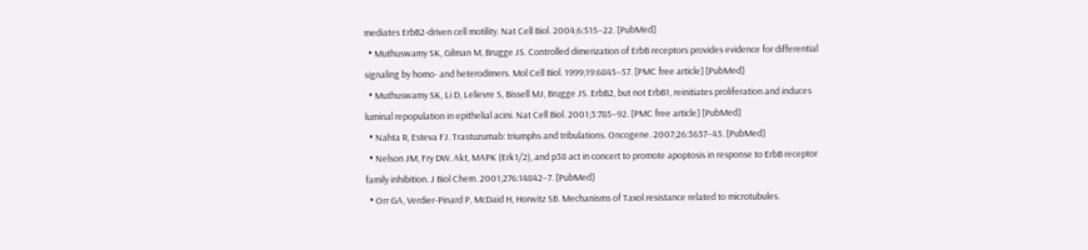mediates ErbB2-driven cell motility. Nat Cell Biol. 2004;6:515–22. [PubMed]
  • Muthuswamy SK, Gilman M, Brugge JS. Controlled dimerization of ErbB receptors provides evidence for differential signaling by homo- and heterodimers. Mol Cell Biol. 1999;19:6845–57. [PMC free article] [PubMed]
  • Muthuswamy SK, Li D, Lelievre S, Bissell MJ, Brugge JS. ErbB2, but not ErbB1, reinitiates proliferation and induces luminal repopulation in epithelial acini. Nat Cell Biol. 2001;3:785–92. [PMC free article] [PubMed]
  • Nahta R, Esteva FJ. Trastuzumab: triumphs and tribulations. Oncogene. 2007;26:3637–43. [PubMed]
  • Nelson JM, Fry DW. Akt, MAPK (Erk1/2), and p38 act in concert to promote apoptosis in response to ErbB receptor family inhibition. J Biol Chem. 2001;276:14842–7. [PubMed]
  • Orr GA, Verdier-Pinard P, McDaid H, Horwitz SB. Mechanisms of Taxol resistance related to microtubules.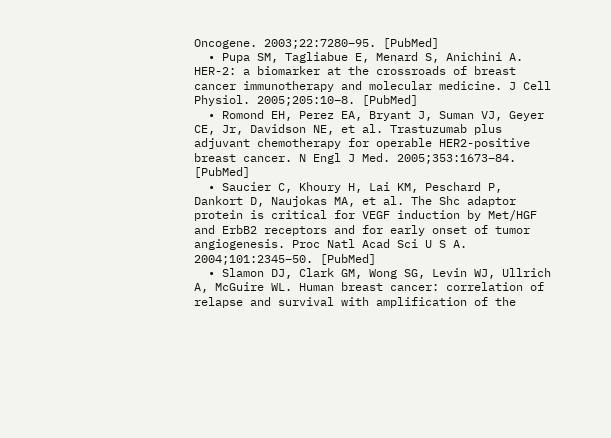Oncogene. 2003;22:7280–95. [PubMed]
  • Pupa SM, Tagliabue E, Menard S, Anichini A. HER-2: a biomarker at the crossroads of breast cancer immunotherapy and molecular medicine. J Cell Physiol. 2005;205:10–8. [PubMed]
  • Romond EH, Perez EA, Bryant J, Suman VJ, Geyer CE, Jr, Davidson NE, et al. Trastuzumab plus adjuvant chemotherapy for operable HER2-positive breast cancer. N Engl J Med. 2005;353:1673–84. [PubMed]
  • Saucier C, Khoury H, Lai KM, Peschard P, Dankort D, Naujokas MA, et al. The Shc adaptor protein is critical for VEGF induction by Met/HGF and ErbB2 receptors and for early onset of tumor angiogenesis. Proc Natl Acad Sci U S A. 2004;101:2345–50. [PubMed]
  • Slamon DJ, Clark GM, Wong SG, Levin WJ, Ullrich A, McGuire WL. Human breast cancer: correlation of relapse and survival with amplification of the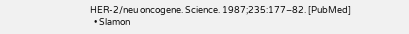HER-2/neu oncogene. Science. 1987;235:177–82. [PubMed]
  • Slamon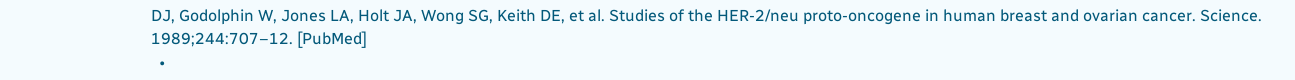DJ, Godolphin W, Jones LA, Holt JA, Wong SG, Keith DE, et al. Studies of the HER-2/neu proto-oncogene in human breast and ovarian cancer. Science. 1989;244:707–12. [PubMed]
  •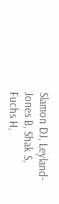Slamon DJ, Leyland-Jones B, Shak S, Fuchs H,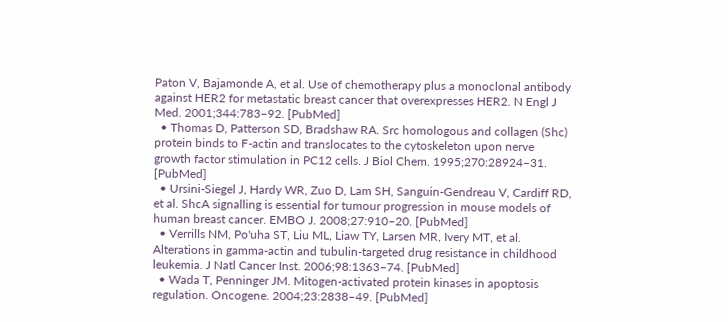Paton V, Bajamonde A, et al. Use of chemotherapy plus a monoclonal antibody against HER2 for metastatic breast cancer that overexpresses HER2. N Engl J Med. 2001;344:783–92. [PubMed]
  • Thomas D, Patterson SD, Bradshaw RA. Src homologous and collagen (Shc) protein binds to F-actin and translocates to the cytoskeleton upon nerve growth factor stimulation in PC12 cells. J Biol Chem. 1995;270:28924–31. [PubMed]
  • Ursini-Siegel J, Hardy WR, Zuo D, Lam SH, Sanguin-Gendreau V, Cardiff RD, et al. ShcA signalling is essential for tumour progression in mouse models of human breast cancer. EMBO J. 2008;27:910–20. [PubMed]
  • Verrills NM, Po'uha ST, Liu ML, Liaw TY, Larsen MR, Ivery MT, et al. Alterations in gamma-actin and tubulin-targeted drug resistance in childhood leukemia. J Natl Cancer Inst. 2006;98:1363–74. [PubMed]
  • Wada T, Penninger JM. Mitogen-activated protein kinases in apoptosis regulation. Oncogene. 2004;23:2838–49. [PubMed]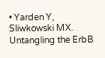• Yarden Y, Sliwkowski MX. Untangling the ErbB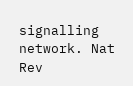signalling network. Nat Rev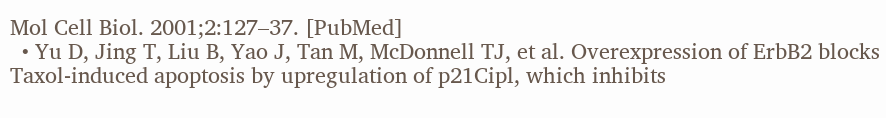Mol Cell Biol. 2001;2:127–37. [PubMed]
  • Yu D, Jing T, Liu B, Yao J, Tan M, McDonnell TJ, et al. Overexpression of ErbB2 blocks Taxol-induced apoptosis by upregulation of p21Cipl, which inhibits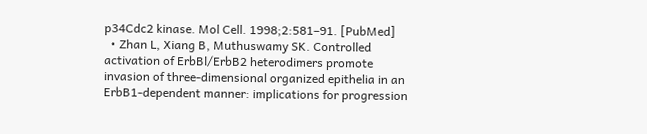p34Cdc2 kinase. Mol Cell. 1998;2:581–91. [PubMed]
  • Zhan L, Xiang B, Muthuswamy SK. Controlled activation of ErbBl/ErbB2 heterodimers promote invasion of three-dimensional organized epithelia in an ErbB1-dependent manner: implications for progression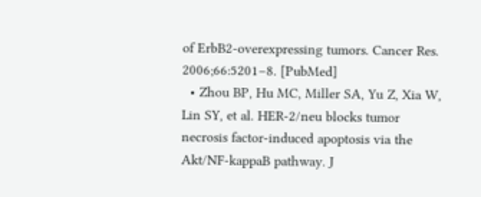of ErbB2-overexpressing tumors. Cancer Res. 2006;66:5201–8. [PubMed]
  • Zhou BP, Hu MC, Miller SA, Yu Z, Xia W, Lin SY, et al. HER-2/neu blocks tumor necrosis factor-induced apoptosis via the Akt/NF-kappaB pathway. J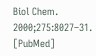Biol Chem. 2000;275:8027–31. [PubMed]